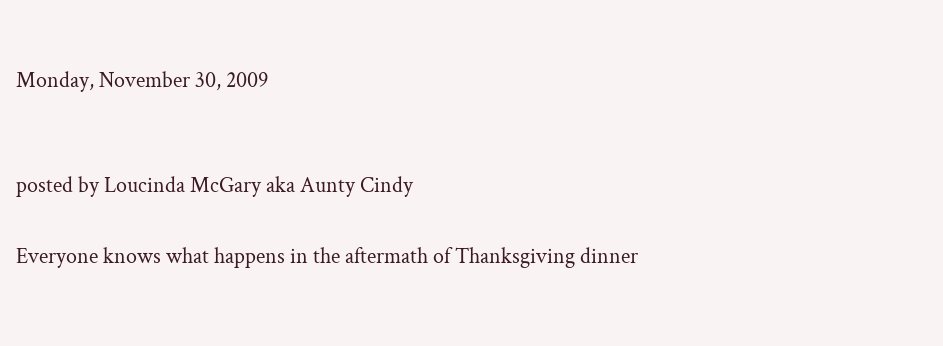Monday, November 30, 2009


posted by Loucinda McGary aka Aunty Cindy

Everyone knows what happens in the aftermath of Thanksgiving dinner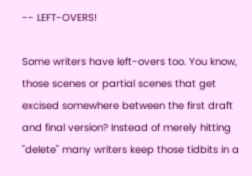-- LEFT-OVERS!

Some writers have left-overs too. You know, those scenes or partial scenes that get excised somewhere between the first draft and final version? Instead of merely hitting "delete" many writers keep those tidbits in a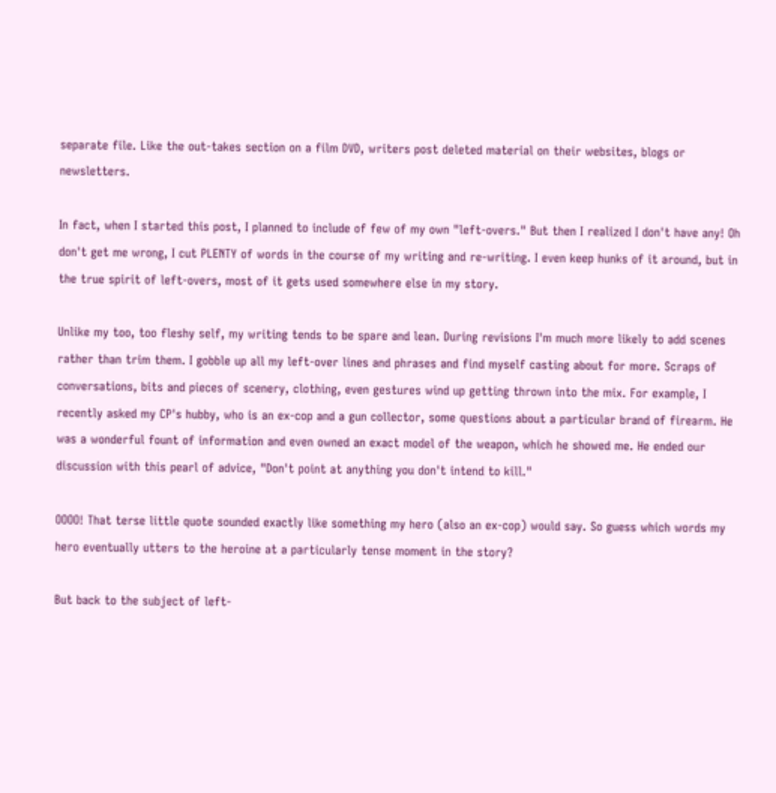separate file. Like the out-takes section on a film DVD, writers post deleted material on their websites, blogs or newsletters.

In fact, when I started this post, I planned to include of few of my own "left-overs." But then I realized I don't have any! Oh don't get me wrong, I cut PLENTY of words in the course of my writing and re-writing. I even keep hunks of it around, but in the true spirit of left-overs, most of it gets used somewhere else in my story.

Unlike my too, too fleshy self, my writing tends to be spare and lean. During revisions I'm much more likely to add scenes rather than trim them. I gobble up all my left-over lines and phrases and find myself casting about for more. Scraps of conversations, bits and pieces of scenery, clothing, even gestures wind up getting thrown into the mix. For example, I recently asked my CP's hubby, who is an ex-cop and a gun collector, some questions about a particular brand of firearm. He was a wonderful fount of information and even owned an exact model of the weapon, which he showed me. He ended our discussion with this pearl of advice, "Don't point at anything you don't intend to kill."

OOOO! That terse little quote sounded exactly like something my hero (also an ex-cop) would say. So guess which words my hero eventually utters to the heroine at a particularly tense moment in the story?

But back to the subject of left-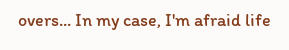overs... In my case, I'm afraid life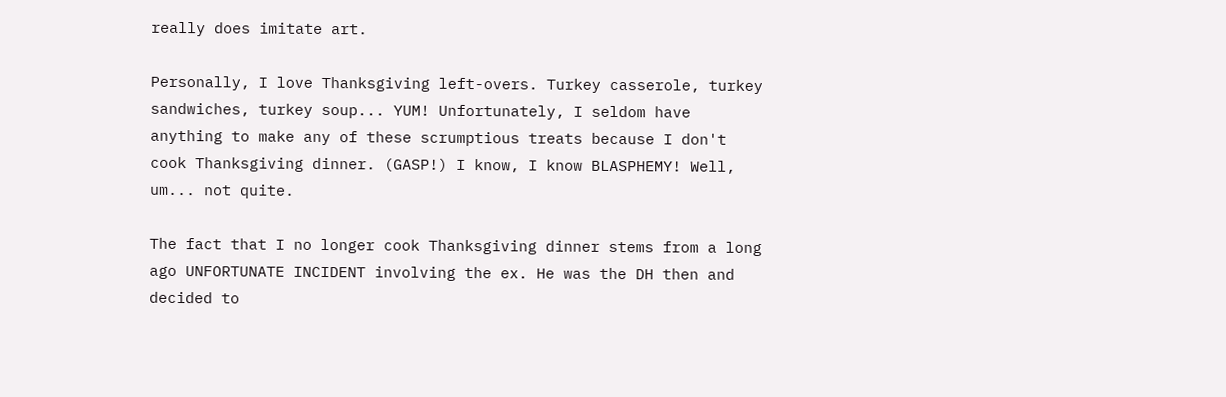really does imitate art.

Personally, I love Thanksgiving left-overs. Turkey casserole, turkey sandwiches, turkey soup... YUM! Unfortunately, I seldom have anything to make any of these scrumptious treats because I don't cook Thanksgiving dinner. (GASP!) I know, I know BLASPHEMY! Well, um... not quite.

The fact that I no longer cook Thanksgiving dinner stems from a long ago UNFORTUNATE INCIDENT involving the ex. He was the DH then and decided to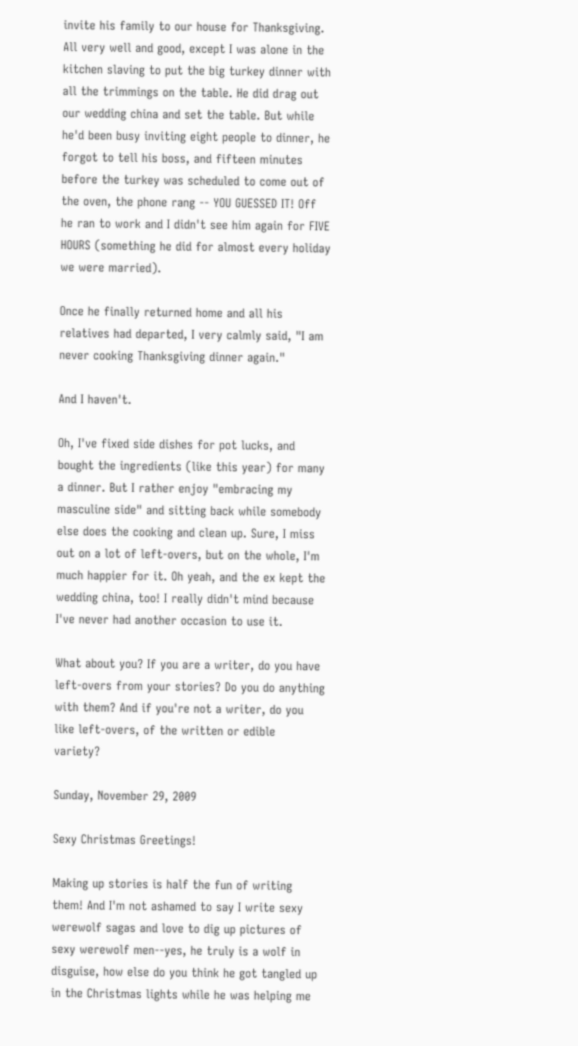invite his family to our house for Thanksgiving. All very well and good, except I was alone in the kitchen slaving to put the big turkey dinner with all the trimmings on the table. He did drag out our wedding china and set the table. But while he'd been busy inviting eight people to dinner, he forgot to tell his boss, and fifteen minutes before the turkey was scheduled to come out of the oven, the phone rang -- YOU GUESSED IT! Off he ran to work and I didn't see him again for FIVE HOURS (something he did for almost every holiday we were married).

Once he finally returned home and all his relatives had departed, I very calmly said, "I am never cooking Thanksgiving dinner again."

And I haven't.

Oh, I've fixed side dishes for pot lucks, and bought the ingredients (like this year) for many a dinner. But I rather enjoy "embracing my masculine side" and sitting back while somebody else does the cooking and clean up. Sure, I miss out on a lot of left-overs, but on the whole, I'm much happier for it. Oh yeah, and the ex kept the wedding china, too! I really didn't mind because I've never had another occasion to use it.

What about you? If you are a writer, do you have left-overs from your stories? Do you do anything with them? And if you're not a writer, do you like left-overs, of the written or edible variety?

Sunday, November 29, 2009

Sexy Christmas Greetings!

Making up stories is half the fun of writing them! And I'm not ashamed to say I write sexy werewolf sagas and love to dig up pictures of sexy werewolf men--yes, he truly is a wolf in disguise, how else do you think he got tangled up in the Christmas lights while he was helping me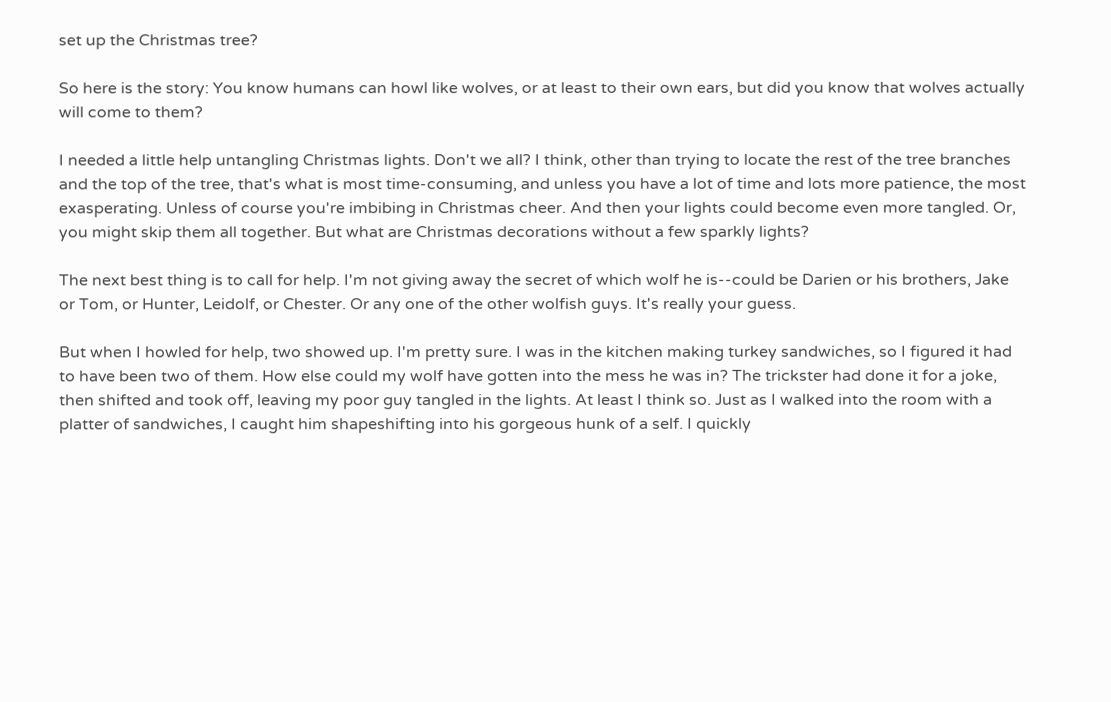set up the Christmas tree?

So here is the story: You know humans can howl like wolves, or at least to their own ears, but did you know that wolves actually will come to them?

I needed a little help untangling Christmas lights. Don't we all? I think, other than trying to locate the rest of the tree branches and the top of the tree, that's what is most time-consuming, and unless you have a lot of time and lots more patience, the most exasperating. Unless of course you're imbibing in Christmas cheer. And then your lights could become even more tangled. Or, you might skip them all together. But what are Christmas decorations without a few sparkly lights?

The next best thing is to call for help. I'm not giving away the secret of which wolf he is--could be Darien or his brothers, Jake or Tom, or Hunter, Leidolf, or Chester. Or any one of the other wolfish guys. It's really your guess.

But when I howled for help, two showed up. I'm pretty sure. I was in the kitchen making turkey sandwiches, so I figured it had to have been two of them. How else could my wolf have gotten into the mess he was in? The trickster had done it for a joke, then shifted and took off, leaving my poor guy tangled in the lights. At least I think so. Just as I walked into the room with a platter of sandwiches, I caught him shapeshifting into his gorgeous hunk of a self. I quickly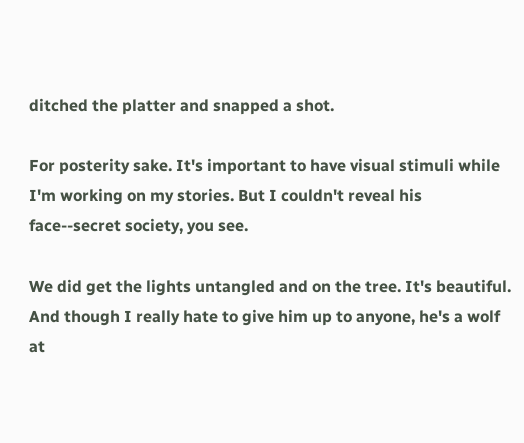ditched the platter and snapped a shot.

For posterity sake. It's important to have visual stimuli while I'm working on my stories. But I couldn't reveal his face--secret society, you see.

We did get the lights untangled and on the tree. It's beautiful. And though I really hate to give him up to anyone, he's a wolf at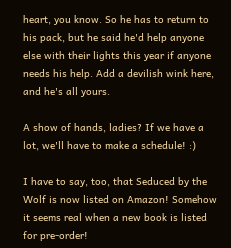heart, you know. So he has to return to his pack, but he said he'd help anyone else with their lights this year if anyone needs his help. Add a devilish wink here, and he's all yours.

A show of hands, ladies? If we have a lot, we'll have to make a schedule! :)

I have to say, too, that Seduced by the Wolf is now listed on Amazon! Somehow it seems real when a new book is listed for pre-order!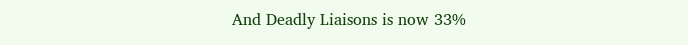And Deadly Liaisons is now 33%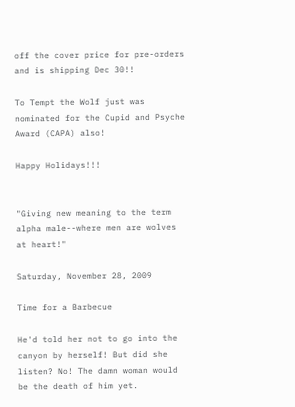off the cover price for pre-orders and is shipping Dec 30!!

To Tempt the Wolf just was nominated for the Cupid and Psyche Award (CAPA) also!

Happy Holidays!!!


"Giving new meaning to the term alpha male--where men are wolves at heart!"

Saturday, November 28, 2009

Time for a Barbecue

He'd told her not to go into the canyon by herself! But did she listen? No! The damn woman would be the death of him yet.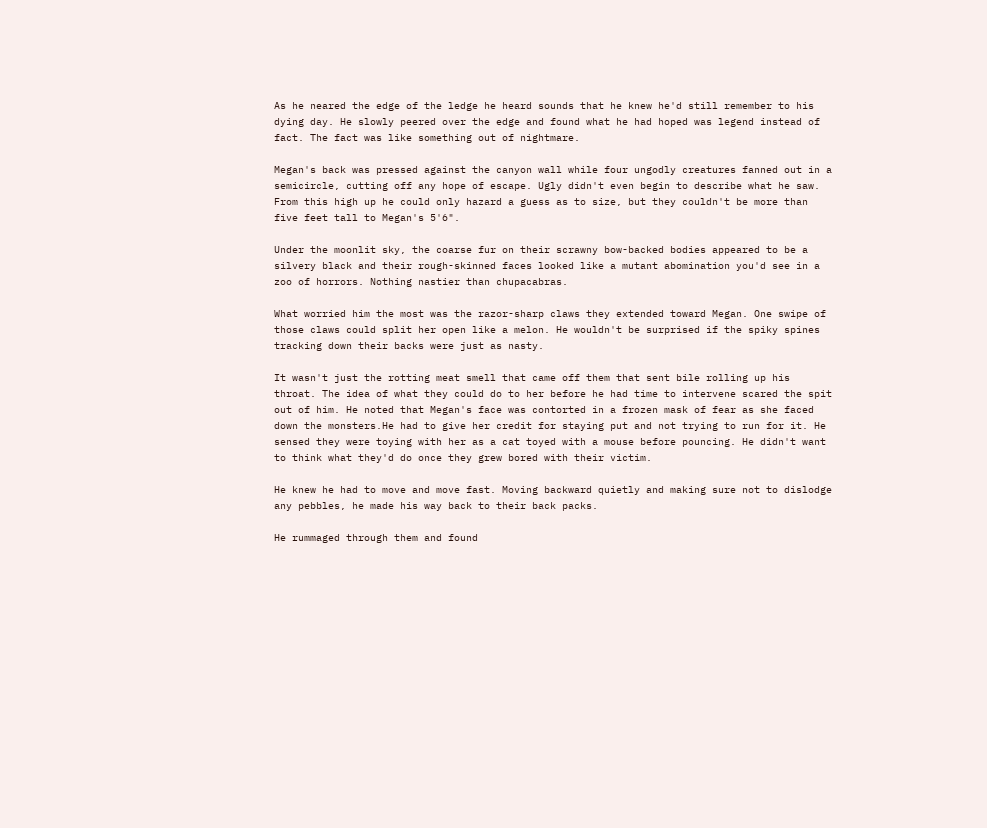As he neared the edge of the ledge he heard sounds that he knew he'd still remember to his dying day. He slowly peered over the edge and found what he had hoped was legend instead of fact. The fact was like something out of nightmare.

Megan's back was pressed against the canyon wall while four ungodly creatures fanned out in a semicircle, cutting off any hope of escape. Ugly didn't even begin to describe what he saw. From this high up he could only hazard a guess as to size, but they couldn't be more than five feet tall to Megan's 5'6".

Under the moonlit sky, the coarse fur on their scrawny bow-backed bodies appeared to be a silvery black and their rough-skinned faces looked like a mutant abomination you'd see in a zoo of horrors. Nothing nastier than chupacabras.

What worried him the most was the razor-sharp claws they extended toward Megan. One swipe of those claws could split her open like a melon. He wouldn't be surprised if the spiky spines tracking down their backs were just as nasty.

It wasn't just the rotting meat smell that came off them that sent bile rolling up his throat. The idea of what they could do to her before he had time to intervene scared the spit out of him. He noted that Megan's face was contorted in a frozen mask of fear as she faced down the monsters.He had to give her credit for staying put and not trying to run for it. He sensed they were toying with her as a cat toyed with a mouse before pouncing. He didn't want to think what they'd do once they grew bored with their victim.

He knew he had to move and move fast. Moving backward quietly and making sure not to dislodge any pebbles, he made his way back to their back packs.

He rummaged through them and found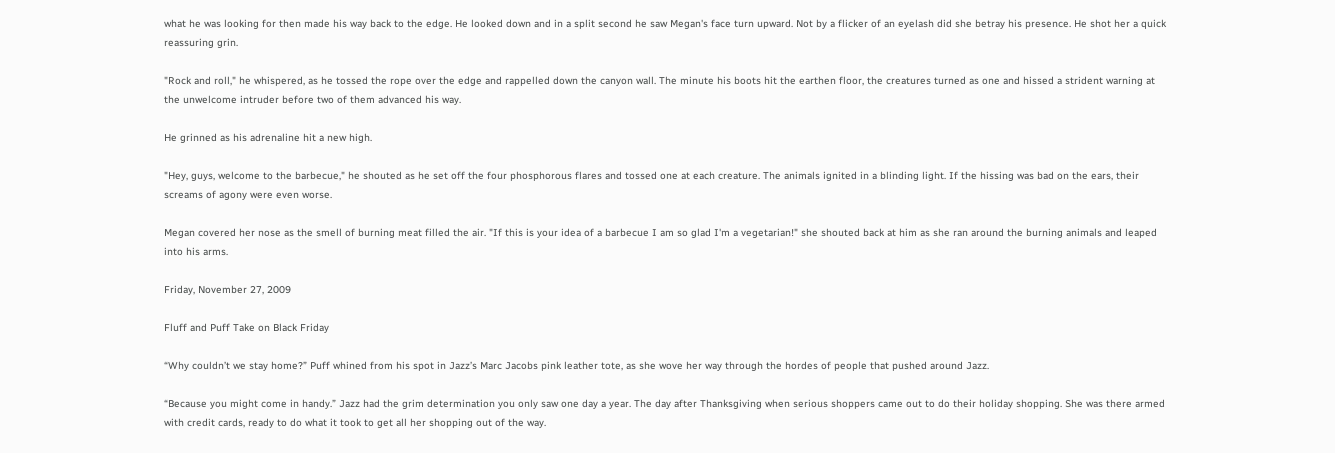what he was looking for then made his way back to the edge. He looked down and in a split second he saw Megan's face turn upward. Not by a flicker of an eyelash did she betray his presence. He shot her a quick reassuring grin.

"Rock and roll," he whispered, as he tossed the rope over the edge and rappelled down the canyon wall. The minute his boots hit the earthen floor, the creatures turned as one and hissed a strident warning at the unwelcome intruder before two of them advanced his way.

He grinned as his adrenaline hit a new high.

"Hey, guys, welcome to the barbecue," he shouted as he set off the four phosphorous flares and tossed one at each creature. The animals ignited in a blinding light. If the hissing was bad on the ears, their screams of agony were even worse.

Megan covered her nose as the smell of burning meat filled the air. "If this is your idea of a barbecue I am so glad I'm a vegetarian!" she shouted back at him as she ran around the burning animals and leaped into his arms.

Friday, November 27, 2009

Fluff and Puff Take on Black Friday

“Why couldn’t we stay home?” Puff whined from his spot in Jazz’s Marc Jacobs pink leather tote, as she wove her way through the hordes of people that pushed around Jazz.

“Because you might come in handy.” Jazz had the grim determination you only saw one day a year. The day after Thanksgiving when serious shoppers came out to do their holiday shopping. She was there armed with credit cards, ready to do what it took to get all her shopping out of the way.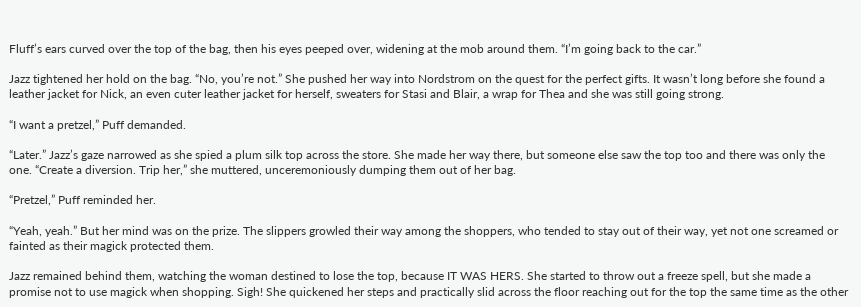Fluff’s ears curved over the top of the bag, then his eyes peeped over, widening at the mob around them. “I’m going back to the car.”

Jazz tightened her hold on the bag. “No, you’re not.” She pushed her way into Nordstrom on the quest for the perfect gifts. It wasn’t long before she found a leather jacket for Nick, an even cuter leather jacket for herself, sweaters for Stasi and Blair, a wrap for Thea and she was still going strong.

“I want a pretzel,” Puff demanded.

“Later.” Jazz’s gaze narrowed as she spied a plum silk top across the store. She made her way there, but someone else saw the top too and there was only the one. “Create a diversion. Trip her,” she muttered, unceremoniously dumping them out of her bag.

“Pretzel,” Puff reminded her.

“Yeah, yeah.” But her mind was on the prize. The slippers growled their way among the shoppers, who tended to stay out of their way, yet not one screamed or fainted as their magick protected them.

Jazz remained behind them, watching the woman destined to lose the top, because IT WAS HERS. She started to throw out a freeze spell, but she made a promise not to use magick when shopping. Sigh! She quickened her steps and practically slid across the floor reaching out for the top the same time as the other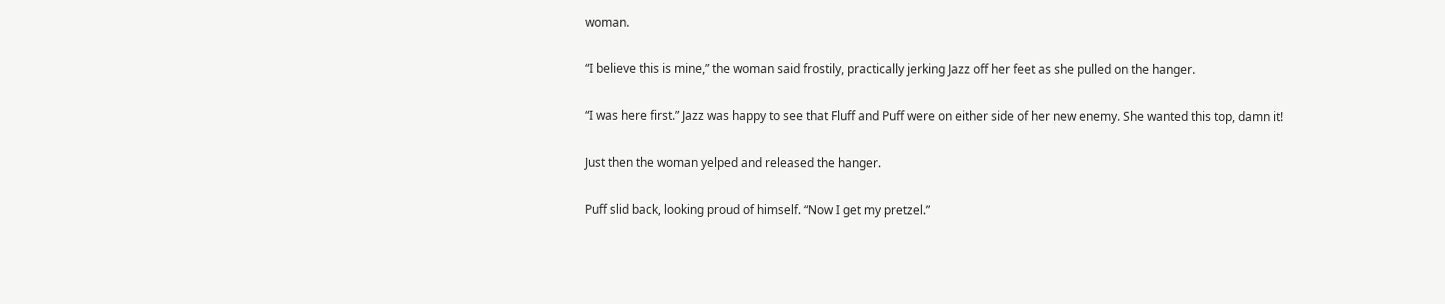woman.

“I believe this is mine,” the woman said frostily, practically jerking Jazz off her feet as she pulled on the hanger.

“I was here first.” Jazz was happy to see that Fluff and Puff were on either side of her new enemy. She wanted this top, damn it!

Just then the woman yelped and released the hanger.

Puff slid back, looking proud of himself. “Now I get my pretzel.”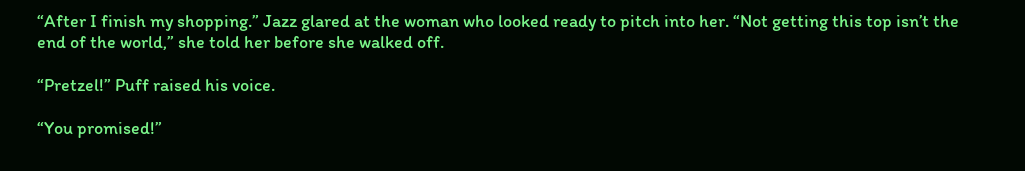“After I finish my shopping.” Jazz glared at the woman who looked ready to pitch into her. “Not getting this top isn’t the end of the world,” she told her before she walked off.

“Pretzel!” Puff raised his voice.

“You promised!”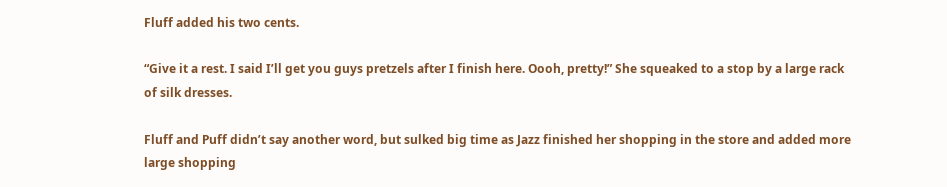Fluff added his two cents.

“Give it a rest. I said I’ll get you guys pretzels after I finish here. Oooh, pretty!” She squeaked to a stop by a large rack of silk dresses.

Fluff and Puff didn’t say another word, but sulked big time as Jazz finished her shopping in the store and added more large shopping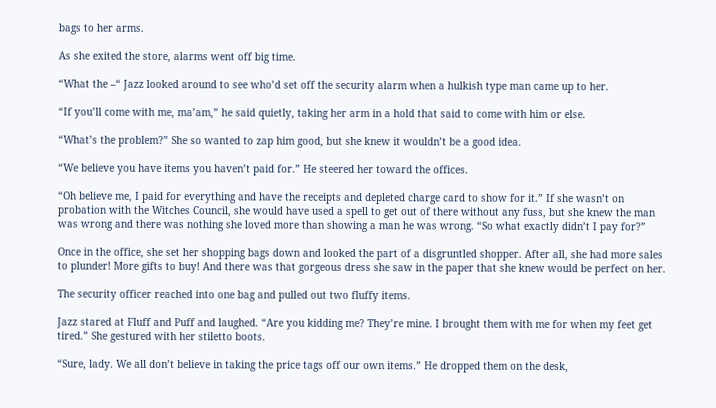bags to her arms.

As she exited the store, alarms went off big time.

“What the –“ Jazz looked around to see who’d set off the security alarm when a hulkish type man came up to her.

“If you’ll come with me, ma’am,” he said quietly, taking her arm in a hold that said to come with him or else.

“What’s the problem?” She so wanted to zap him good, but she knew it wouldn’t be a good idea.

“We believe you have items you haven’t paid for.” He steered her toward the offices.

“Oh believe me, I paid for everything and have the receipts and depleted charge card to show for it.” If she wasn’t on probation with the Witches Council, she would have used a spell to get out of there without any fuss, but she knew the man was wrong and there was nothing she loved more than showing a man he was wrong. “So what exactly didn’t I pay for?”

Once in the office, she set her shopping bags down and looked the part of a disgruntled shopper. After all, she had more sales to plunder! More gifts to buy! And there was that gorgeous dress she saw in the paper that she knew would be perfect on her.

The security officer reached into one bag and pulled out two fluffy items.

Jazz stared at Fluff and Puff and laughed. “Are you kidding me? They’re mine. I brought them with me for when my feet get tired.” She gestured with her stiletto boots.

“Sure, lady. We all don’t believe in taking the price tags off our own items.” He dropped them on the desk,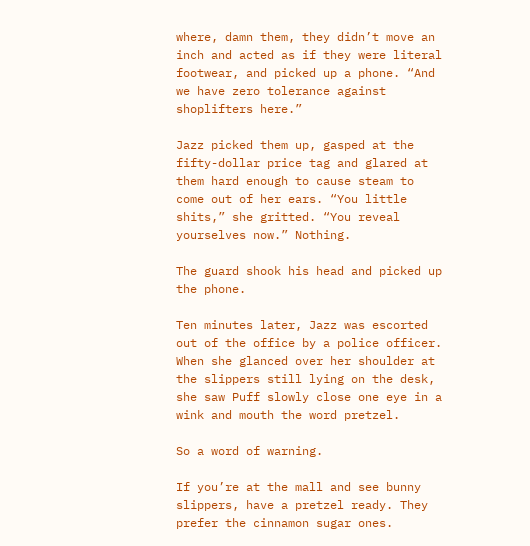where, damn them, they didn’t move an inch and acted as if they were literal footwear, and picked up a phone. “And we have zero tolerance against shoplifters here.”

Jazz picked them up, gasped at the fifty-dollar price tag and glared at them hard enough to cause steam to come out of her ears. “You little shits,” she gritted. “You reveal yourselves now.” Nothing.

The guard shook his head and picked up the phone.

Ten minutes later, Jazz was escorted out of the office by a police officer. When she glanced over her shoulder at the slippers still lying on the desk, she saw Puff slowly close one eye in a wink and mouth the word pretzel.

So a word of warning.

If you’re at the mall and see bunny slippers, have a pretzel ready. They prefer the cinnamon sugar ones.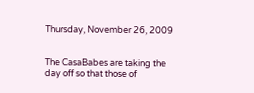Thursday, November 26, 2009


The CasaBabes are taking the day off so that those of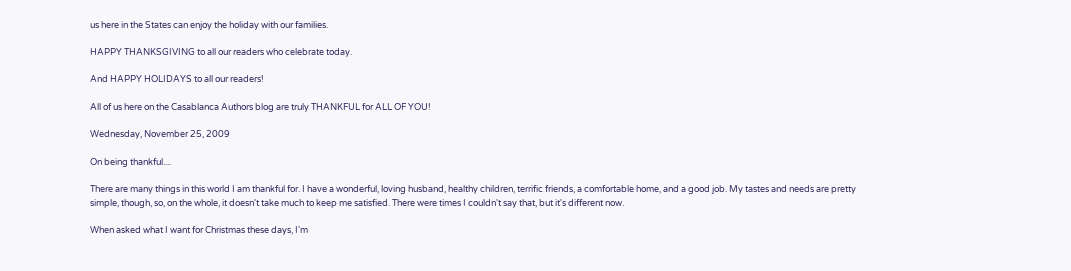us here in the States can enjoy the holiday with our families.

HAPPY THANKSGIVING to all our readers who celebrate today.

And HAPPY HOLIDAYS to all our readers!

All of us here on the Casablanca Authors blog are truly THANKFUL for ALL OF YOU!

Wednesday, November 25, 2009

On being thankful....

There are many things in this world I am thankful for. I have a wonderful, loving husband, healthy children, terrific friends, a comfortable home, and a good job. My tastes and needs are pretty simple, though, so, on the whole, it doesn't take much to keep me satisfied. There were times I couldn't say that, but it's different now.

When asked what I want for Christmas these days, I'm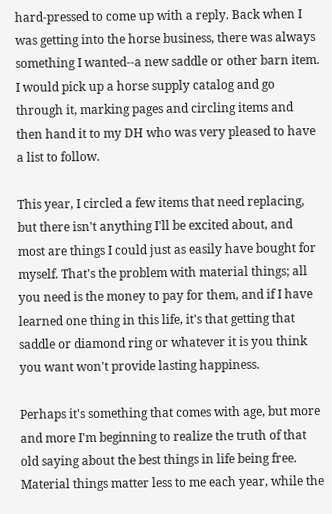hard-pressed to come up with a reply. Back when I was getting into the horse business, there was always something I wanted--a new saddle or other barn item. I would pick up a horse supply catalog and go through it, marking pages and circling items and then hand it to my DH who was very pleased to have a list to follow.

This year, I circled a few items that need replacing, but there isn't anything I'll be excited about, and most are things I could just as easily have bought for myself. That's the problem with material things; all you need is the money to pay for them, and if I have learned one thing in this life, it's that getting that saddle or diamond ring or whatever it is you think you want won't provide lasting happiness.

Perhaps it's something that comes with age, but more and more I'm beginning to realize the truth of that old saying about the best things in life being free. Material things matter less to me each year, while the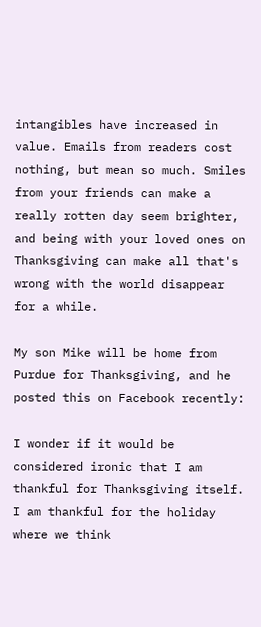intangibles have increased in value. Emails from readers cost nothing, but mean so much. Smiles from your friends can make a really rotten day seem brighter, and being with your loved ones on Thanksgiving can make all that's wrong with the world disappear for a while.

My son Mike will be home from Purdue for Thanksgiving, and he posted this on Facebook recently:

I wonder if it would be considered ironic that I am thankful for Thanksgiving itself. I am thankful for the holiday where we think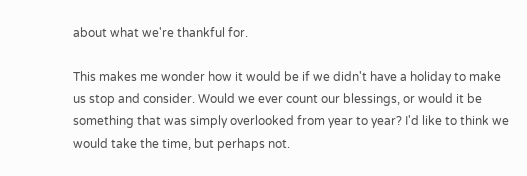about what we're thankful for.

This makes me wonder how it would be if we didn't have a holiday to make us stop and consider. Would we ever count our blessings, or would it be something that was simply overlooked from year to year? I'd like to think we would take the time, but perhaps not.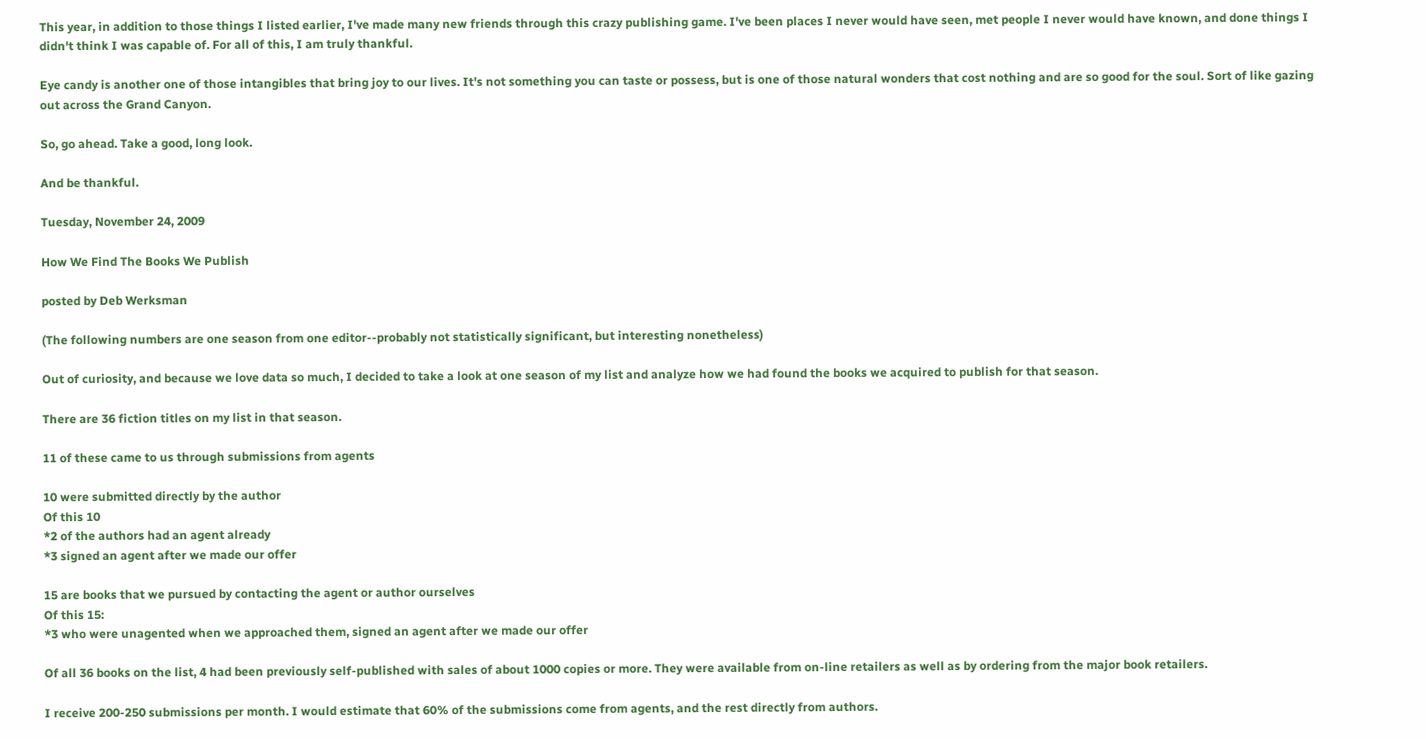This year, in addition to those things I listed earlier, I've made many new friends through this crazy publishing game. I've been places I never would have seen, met people I never would have known, and done things I didn't think I was capable of. For all of this, I am truly thankful.

Eye candy is another one of those intangibles that bring joy to our lives. It's not something you can taste or possess, but is one of those natural wonders that cost nothing and are so good for the soul. Sort of like gazing out across the Grand Canyon.

So, go ahead. Take a good, long look.

And be thankful.

Tuesday, November 24, 2009

How We Find The Books We Publish

posted by Deb Werksman

(The following numbers are one season from one editor--probably not statistically significant, but interesting nonetheless)

Out of curiosity, and because we love data so much, I decided to take a look at one season of my list and analyze how we had found the books we acquired to publish for that season.

There are 36 fiction titles on my list in that season.

11 of these came to us through submissions from agents

10 were submitted directly by the author
Of this 10
*2 of the authors had an agent already
*3 signed an agent after we made our offer

15 are books that we pursued by contacting the agent or author ourselves
Of this 15:
*3 who were unagented when we approached them, signed an agent after we made our offer

Of all 36 books on the list, 4 had been previously self-published with sales of about 1000 copies or more. They were available from on-line retailers as well as by ordering from the major book retailers.

I receive 200-250 submissions per month. I would estimate that 60% of the submissions come from agents, and the rest directly from authors.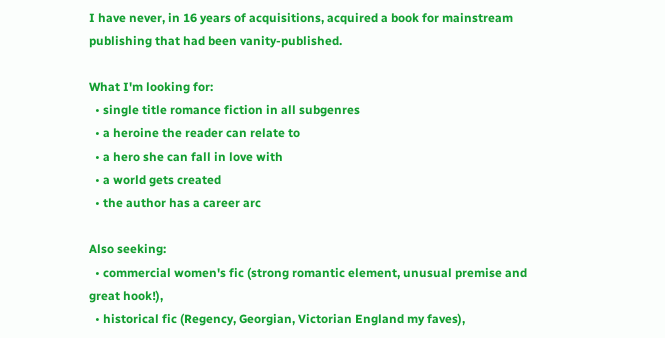I have never, in 16 years of acquisitions, acquired a book for mainstream publishing that had been vanity-published.

What I'm looking for:
  • single title romance fiction in all subgenres
  • a heroine the reader can relate to
  • a hero she can fall in love with
  • a world gets created
  • the author has a career arc

Also seeking:
  • commercial women's fic (strong romantic element, unusual premise and great hook!),
  • historical fic (Regency, Georgian, Victorian England my faves),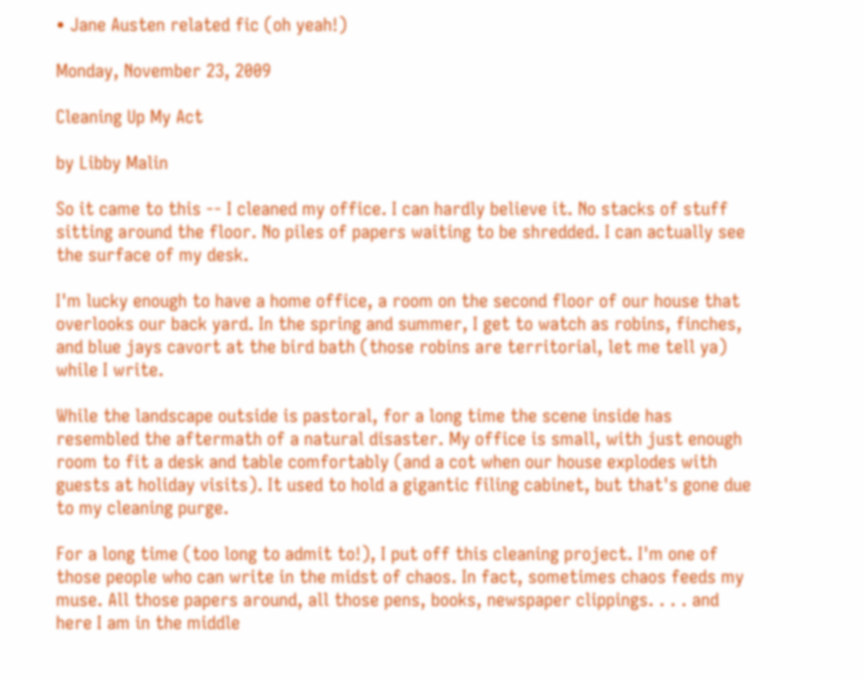• Jane Austen related fic (oh yeah!)

Monday, November 23, 2009

Cleaning Up My Act

by Libby Malin

So it came to this -- I cleaned my office. I can hardly believe it. No stacks of stuff sitting around the floor. No piles of papers waiting to be shredded. I can actually see the surface of my desk.

I'm lucky enough to have a home office, a room on the second floor of our house that overlooks our back yard. In the spring and summer, I get to watch as robins, finches, and blue jays cavort at the bird bath (those robins are territorial, let me tell ya) while I write.

While the landscape outside is pastoral, for a long time the scene inside has resembled the aftermath of a natural disaster. My office is small, with just enough room to fit a desk and table comfortably (and a cot when our house explodes with guests at holiday visits). It used to hold a gigantic filing cabinet, but that's gone due to my cleaning purge.

For a long time (too long to admit to!), I put off this cleaning project. I'm one of those people who can write in the midst of chaos. In fact, sometimes chaos feeds my muse. All those papers around, all those pens, books, newspaper clippings. . . . and here I am in the middle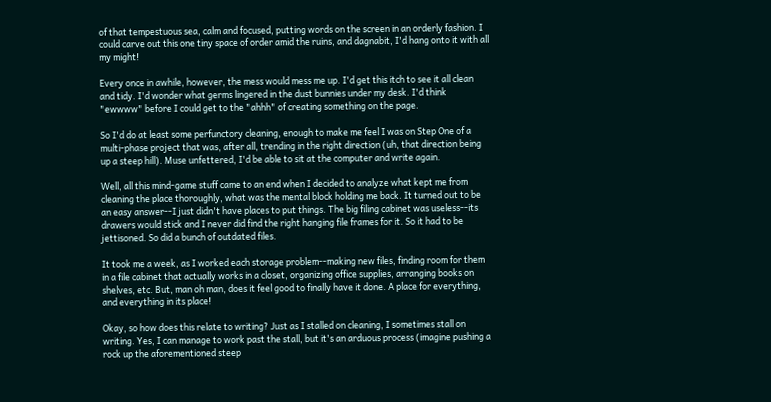of that tempestuous sea, calm and focused, putting words on the screen in an orderly fashion. I could carve out this one tiny space of order amid the ruins, and dagnabit, I'd hang onto it with all my might!

Every once in awhile, however, the mess would mess me up. I'd get this itch to see it all clean and tidy. I'd wonder what germs lingered in the dust bunnies under my desk. I'd think "ewwww" before I could get to the "ahhh" of creating something on the page.

So I'd do at least some perfunctory cleaning, enough to make me feel I was on Step One of a multi-phase project that was, after all, trending in the right direction (uh, that direction being up a steep hill). Muse unfettered, I'd be able to sit at the computer and write again.

Well, all this mind-game stuff came to an end when I decided to analyze what kept me from cleaning the place thoroughly, what was the mental block holding me back. It turned out to be an easy answer--I just didn't have places to put things. The big filing cabinet was useless--its drawers would stick and I never did find the right hanging file frames for it. So it had to be jettisoned. So did a bunch of outdated files.

It took me a week, as I worked each storage problem--making new files, finding room for them in a file cabinet that actually works in a closet, organizing office supplies, arranging books on shelves, etc. But, man oh man, does it feel good to finally have it done. A place for everything, and everything in its place!

Okay, so how does this relate to writing? Just as I stalled on cleaning, I sometimes stall on writing. Yes, I can manage to work past the stall, but it's an arduous process (imagine pushing a rock up the aforementioned steep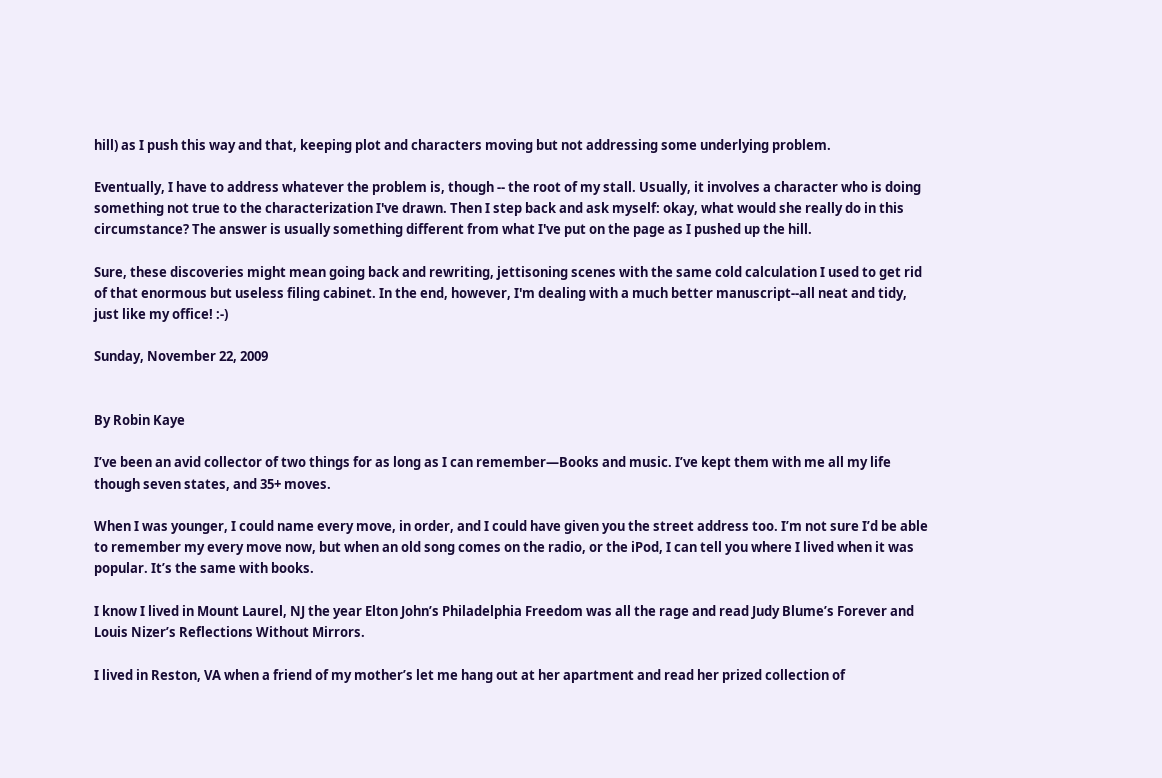hill) as I push this way and that, keeping plot and characters moving but not addressing some underlying problem.

Eventually, I have to address whatever the problem is, though -- the root of my stall. Usually, it involves a character who is doing something not true to the characterization I've drawn. Then I step back and ask myself: okay, what would she really do in this circumstance? The answer is usually something different from what I've put on the page as I pushed up the hill.

Sure, these discoveries might mean going back and rewriting, jettisoning scenes with the same cold calculation I used to get rid of that enormous but useless filing cabinet. In the end, however, I'm dealing with a much better manuscript--all neat and tidy, just like my office! :-)

Sunday, November 22, 2009


By Robin Kaye

I’ve been an avid collector of two things for as long as I can remember—Books and music. I’ve kept them with me all my life though seven states, and 35+ moves.

When I was younger, I could name every move, in order, and I could have given you the street address too. I’m not sure I’d be able to remember my every move now, but when an old song comes on the radio, or the iPod, I can tell you where I lived when it was popular. It’s the same with books.

I know I lived in Mount Laurel, NJ the year Elton John’s Philadelphia Freedom was all the rage and read Judy Blume’s Forever and Louis Nizer’s Reflections Without Mirrors.

I lived in Reston, VA when a friend of my mother’s let me hang out at her apartment and read her prized collection of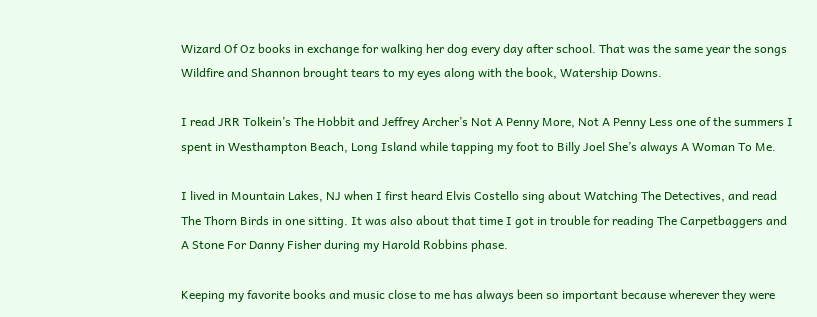Wizard Of Oz books in exchange for walking her dog every day after school. That was the same year the songs Wildfire and Shannon brought tears to my eyes along with the book, Watership Downs.

I read JRR Tolkein’s The Hobbit and Jeffrey Archer’s Not A Penny More, Not A Penny Less one of the summers I spent in Westhampton Beach, Long Island while tapping my foot to Billy Joel She’s always A Woman To Me.

I lived in Mountain Lakes, NJ when I first heard Elvis Costello sing about Watching The Detectives, and read The Thorn Birds in one sitting. It was also about that time I got in trouble for reading The Carpetbaggers and A Stone For Danny Fisher during my Harold Robbins phase.

Keeping my favorite books and music close to me has always been so important because wherever they were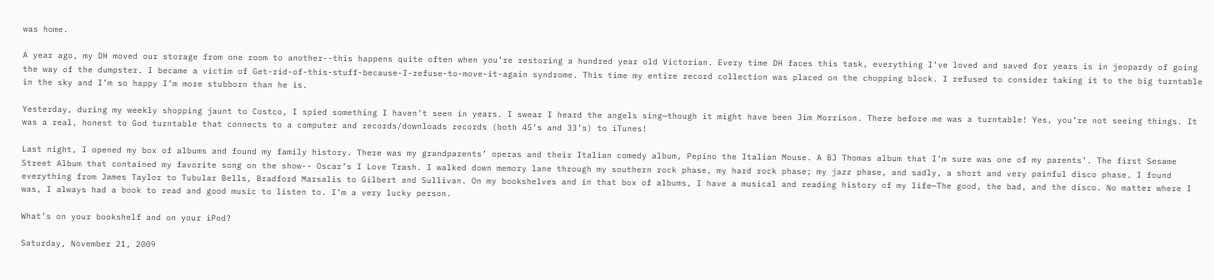was home.

A year ago, my DH moved our storage from one room to another--this happens quite often when you’re restoring a hundred year old Victorian. Every time DH faces this task, everything I’ve loved and saved for years is in jeopardy of going the way of the dumpster. I became a victim of Get-rid-of-this-stuff-because-I-refuse-to-move-it-again syndrome. This time my entire record collection was placed on the chopping block. I refused to consider taking it to the big turntable in the sky and I’m so happy I’m more stubborn than he is.

Yesterday, during my weekly shopping jaunt to Costco, I spied something I haven’t seen in years. I swear I heard the angels sing—though it might have been Jim Morrison. There before me was a turntable! Yes, you’re not seeing things. It was a real, honest to God turntable that connects to a computer and records/downloads records (both 45’s and 33’s) to iTunes!

Last night, I opened my box of albums and found my family history. There was my grandparents’ operas and their Italian comedy album, Pepino the Italian Mouse. A BJ Thomas album that I’m sure was one of my parents’. The first Sesame Street Album that contained my favorite song on the show-- Oscar’s I Love Trash. I walked down memory lane through my southern rock phase, my hard rock phase; my jazz phase, and sadly, a short and very painful disco phase. I found everything from James Taylor to Tubular Bells, Bradford Marsalis to Gilbert and Sullivan. On my bookshelves and in that box of albums, I have a musical and reading history of my life—The good, the bad, and the disco. No matter where I was, I always had a book to read and good music to listen to. I’m a very lucky person.

What’s on your bookshelf and on your iPod?

Saturday, November 21, 2009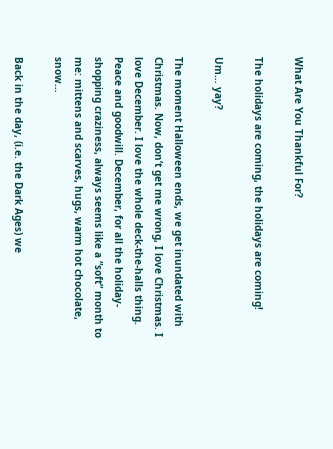What Are You Thankful For?

The holidays are coming, the holidays are coming!

Um… yay?

The moment Halloween ends, we get inundated with Christmas. Now, don’t get me wrong, I love Christmas. I love December. I love the whole deck-the-halls thing. Peace and goodwill. December, for all the holiday-shopping craziness, always seems like a “soft” month to me: mittens and scarves, hugs, warm hot chocolate, snow…

Back in the day, (i.e. the Dark Ages) we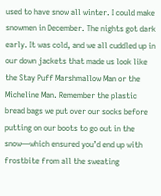used to have snow all winter. I could make snowmen in December. The nights got dark early. It was cold, and we all cuddled up in our down jackets that made us look like the Stay Puff Marshmallow Man or the Micheline Man. Remember the plastic bread bags we put over our socks before putting on our boots to go out in the snow—which ensured you’d end up with frostbite from all the sweating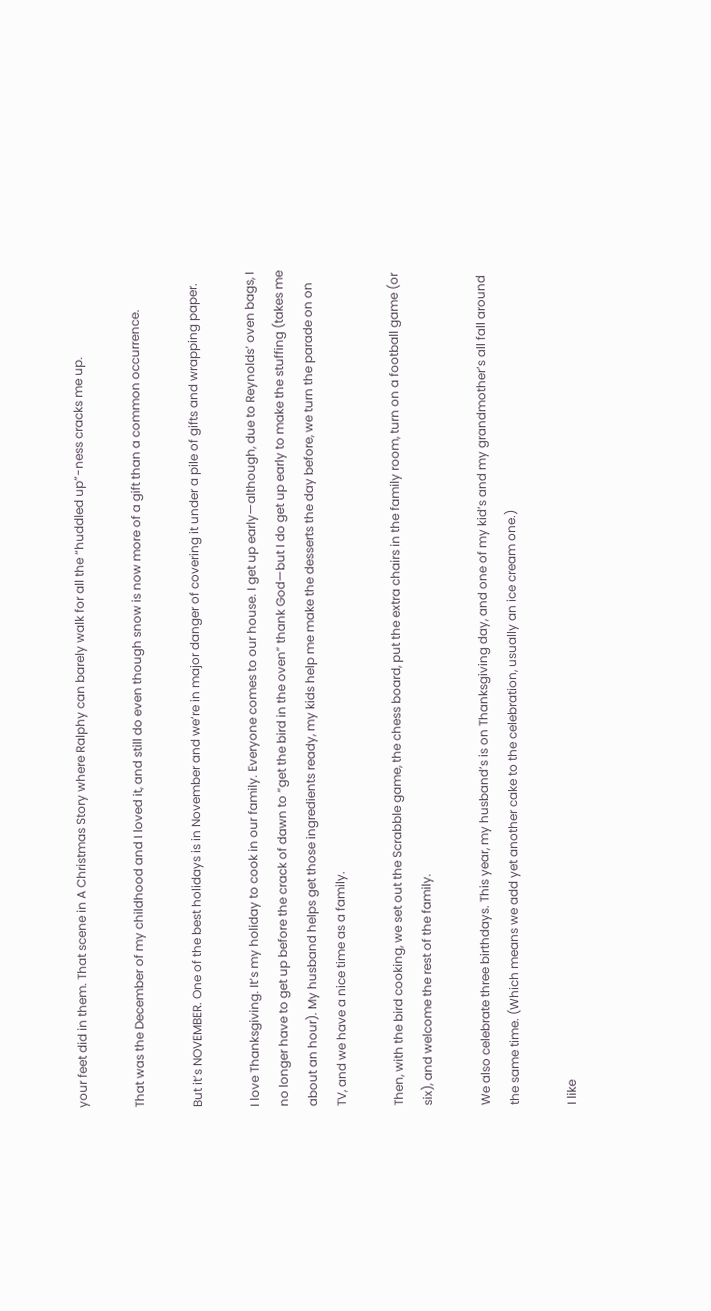your feet did in them. That scene in A Christmas Story where Ralphy can barely walk for all the “huddled up”-ness cracks me up.

That was the December of my childhood and I loved it, and still do even though snow is now more of a gift than a common occurrence.

But it’s NOVEMBER. One of the best holidays is in November and we’re in major danger of covering it under a pile of gifts and wrapping paper.

I love Thanksgiving. It’s my holiday to cook in our family. Everyone comes to our house. I get up early—although, due to Reynolds’ oven bags, I no longer have to get up before the crack of dawn to “get the bird in the oven” thank God—but I do get up early to make the stuffing (takes me about an hour). My husband helps get those ingredients ready, my kids help me make the desserts the day before, we turn the parade on on TV, and we have a nice time as a family.

Then, with the bird cooking, we set out the Scrabble game, the chess board, put the extra chairs in the family room, turn on a football game (or six), and welcome the rest of the family.

We also celebrate three birthdays. This year, my husband’s is on Thanksgiving day, and one of my kid’s and my grandmother’s all fall around the same time. (Which means we add yet another cake to the celebration, usually an ice cream one.)

I like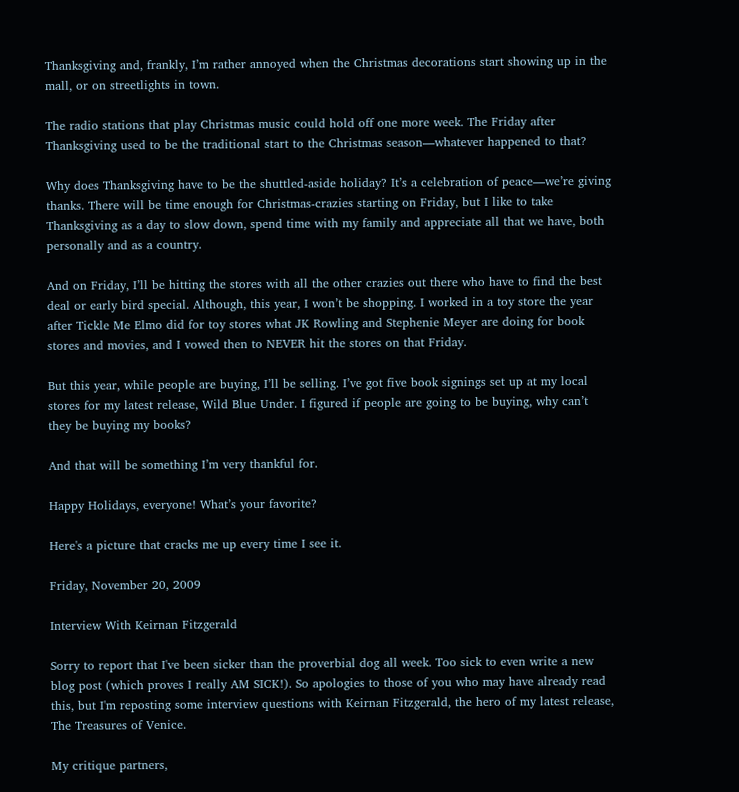Thanksgiving and, frankly, I’m rather annoyed when the Christmas decorations start showing up in the mall, or on streetlights in town.

The radio stations that play Christmas music could hold off one more week. The Friday after Thanksgiving used to be the traditional start to the Christmas season—whatever happened to that?

Why does Thanksgiving have to be the shuttled-aside holiday? It’s a celebration of peace—we’re giving thanks. There will be time enough for Christmas-crazies starting on Friday, but I like to take Thanksgiving as a day to slow down, spend time with my family and appreciate all that we have, both personally and as a country.

And on Friday, I’ll be hitting the stores with all the other crazies out there who have to find the best deal or early bird special. Although, this year, I won’t be shopping. I worked in a toy store the year after Tickle Me Elmo did for toy stores what JK Rowling and Stephenie Meyer are doing for book stores and movies, and I vowed then to NEVER hit the stores on that Friday.

But this year, while people are buying, I’ll be selling. I’ve got five book signings set up at my local stores for my latest release, Wild Blue Under. I figured if people are going to be buying, why can’t they be buying my books?

And that will be something I’m very thankful for.

Happy Holidays, everyone! What’s your favorite?

Here's a picture that cracks me up every time I see it.

Friday, November 20, 2009

Interview With Keirnan Fitzgerald

Sorry to report that I've been sicker than the proverbial dog all week. Too sick to even write a new blog post (which proves I really AM SICK!). So apologies to those of you who may have already read this, but I'm reposting some interview questions with Keirnan Fitzgerald, the hero of my latest release, The Treasures of Venice.

My critique partners,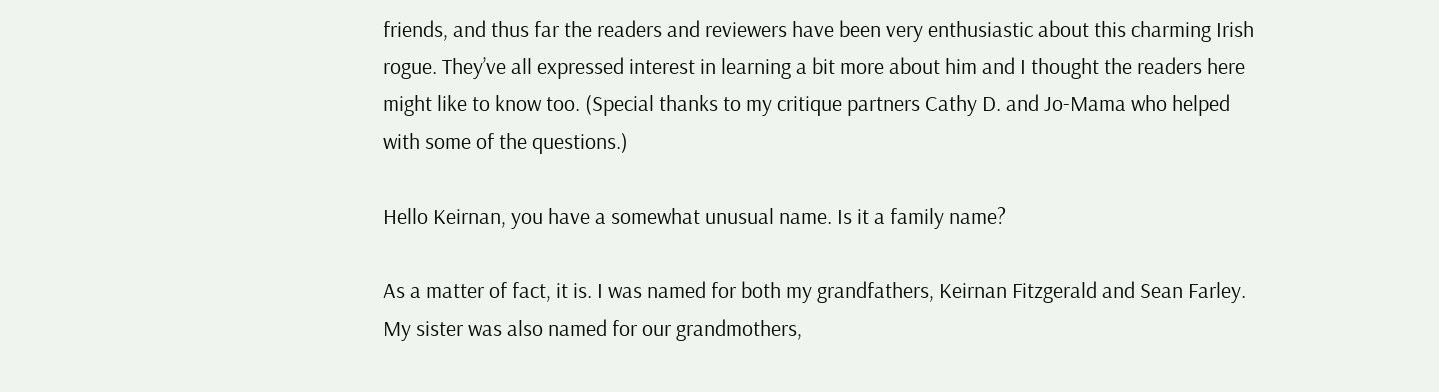friends, and thus far the readers and reviewers have been very enthusiastic about this charming Irish rogue. They’ve all expressed interest in learning a bit more about him and I thought the readers here might like to know too. (Special thanks to my critique partners Cathy D. and Jo-Mama who helped with some of the questions.)

Hello Keirnan, you have a somewhat unusual name. Is it a family name?

As a matter of fact, it is. I was named for both my grandfathers, Keirnan Fitzgerald and Sean Farley. My sister was also named for our grandmothers,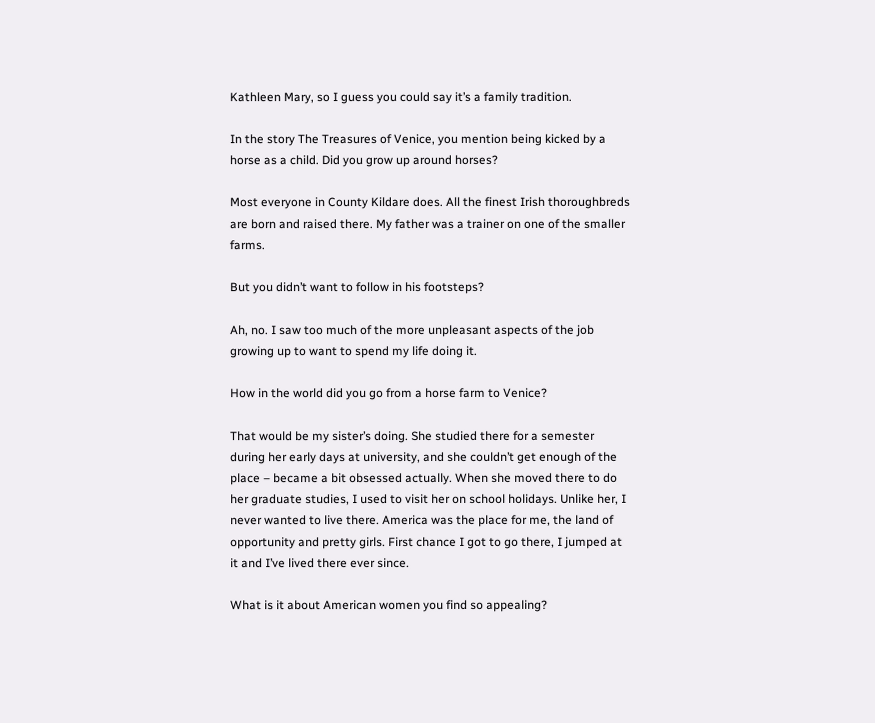Kathleen Mary, so I guess you could say it’s a family tradition.

In the story The Treasures of Venice, you mention being kicked by a horse as a child. Did you grow up around horses?

Most everyone in County Kildare does. All the finest Irish thoroughbreds are born and raised there. My father was a trainer on one of the smaller farms.

But you didn’t want to follow in his footsteps?

Ah, no. I saw too much of the more unpleasant aspects of the job growing up to want to spend my life doing it.

How in the world did you go from a horse farm to Venice?

That would be my sister’s doing. She studied there for a semester during her early days at university, and she couldn’t get enough of the place – became a bit obsessed actually. When she moved there to do her graduate studies, I used to visit her on school holidays. Unlike her, I never wanted to live there. America was the place for me, the land of opportunity and pretty girls. First chance I got to go there, I jumped at it and I’ve lived there ever since.

What is it about American women you find so appealing?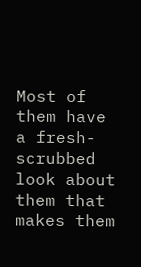Most of them have a fresh-scrubbed look about them that makes them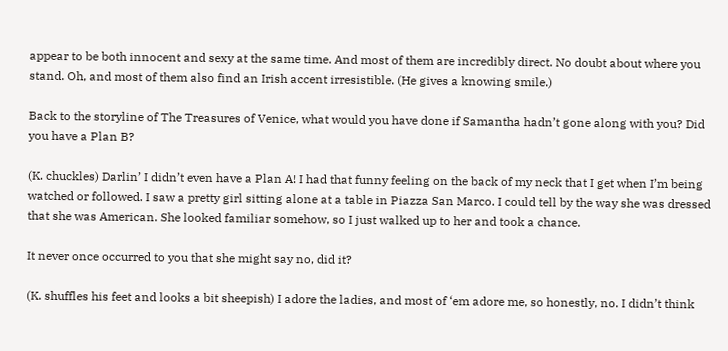appear to be both innocent and sexy at the same time. And most of them are incredibly direct. No doubt about where you stand. Oh, and most of them also find an Irish accent irresistible. (He gives a knowing smile.)

Back to the storyline of The Treasures of Venice, what would you have done if Samantha hadn’t gone along with you? Did you have a Plan B?

(K. chuckles) Darlin’ I didn’t even have a Plan A! I had that funny feeling on the back of my neck that I get when I’m being watched or followed. I saw a pretty girl sitting alone at a table in Piazza San Marco. I could tell by the way she was dressed that she was American. She looked familiar somehow, so I just walked up to her and took a chance.

It never once occurred to you that she might say no, did it?

(K. shuffles his feet and looks a bit sheepish) I adore the ladies, and most of ‘em adore me, so honestly, no. I didn’t think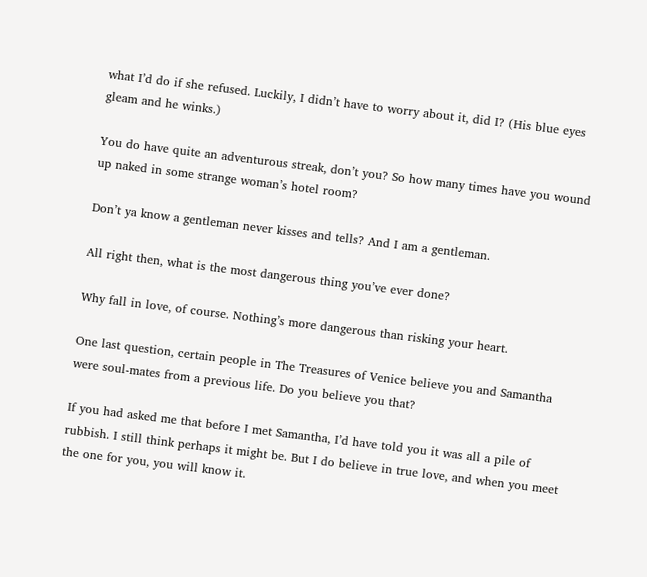what I’d do if she refused. Luckily, I didn’t have to worry about it, did I? (His blue eyes gleam and he winks.)

You do have quite an adventurous streak, don’t you? So how many times have you wound up naked in some strange woman’s hotel room?

Don’t ya know a gentleman never kisses and tells? And I am a gentleman.

All right then, what is the most dangerous thing you’ve ever done?

Why fall in love, of course. Nothing’s more dangerous than risking your heart.

One last question, certain people in The Treasures of Venice believe you and Samantha were soul-mates from a previous life. Do you believe you that?

If you had asked me that before I met Samantha, I’d have told you it was all a pile of rubbish. I still think perhaps it might be. But I do believe in true love, and when you meet the one for you, you will know it.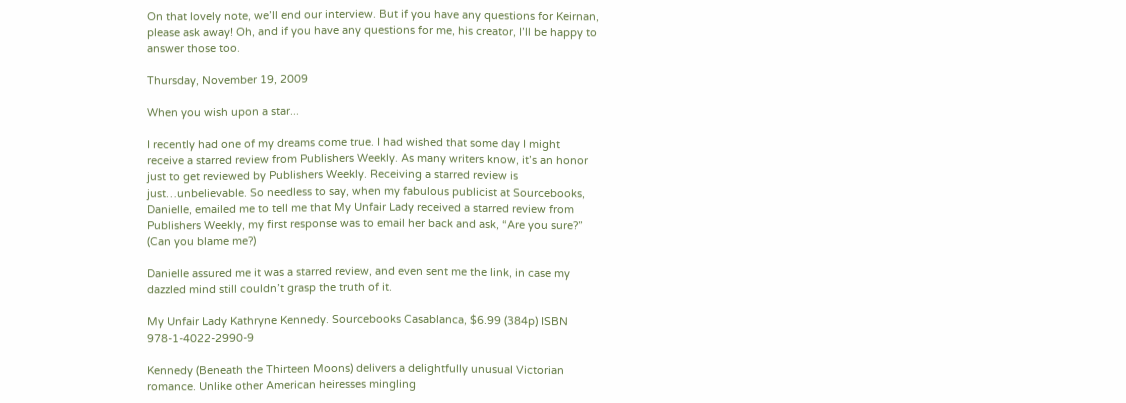On that lovely note, we’ll end our interview. But if you have any questions for Keirnan, please ask away! Oh, and if you have any questions for me, his creator, I’ll be happy to answer those too.

Thursday, November 19, 2009

When you wish upon a star...

I recently had one of my dreams come true. I had wished that some day I might receive a starred review from Publishers Weekly. As many writers know, it’s an honor just to get reviewed by Publishers Weekly. Receiving a starred review is just…unbelievable. So needless to say, when my fabulous publicist at Sourcebooks, Danielle, emailed me to tell me that My Unfair Lady received a starred review from Publishers Weekly, my first response was to email her back and ask, “Are you sure?” (Can you blame me?)

Danielle assured me it was a starred review, and even sent me the link, in case my dazzled mind still couldn’t grasp the truth of it.

My Unfair Lady Kathryne Kennedy. Sourcebooks Casablanca, $6.99 (384p) ISBN 978-1-4022-2990-9

Kennedy (Beneath the Thirteen Moons) delivers a delightfully unusual Victorian romance. Unlike other American heiresses mingling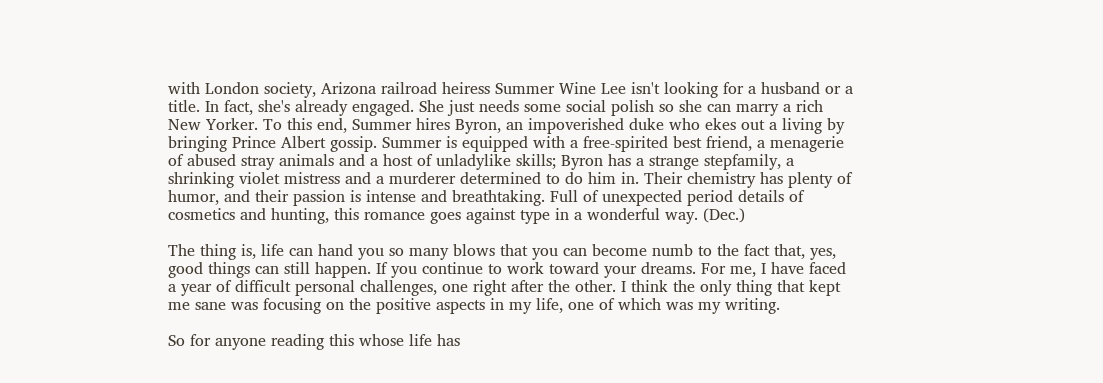with London society, Arizona railroad heiress Summer Wine Lee isn't looking for a husband or a title. In fact, she's already engaged. She just needs some social polish so she can marry a rich New Yorker. To this end, Summer hires Byron, an impoverished duke who ekes out a living by bringing Prince Albert gossip. Summer is equipped with a free-spirited best friend, a menagerie of abused stray animals and a host of unladylike skills; Byron has a strange stepfamily, a shrinking violet mistress and a murderer determined to do him in. Their chemistry has plenty of humor, and their passion is intense and breathtaking. Full of unexpected period details of cosmetics and hunting, this romance goes against type in a wonderful way. (Dec.)

The thing is, life can hand you so many blows that you can become numb to the fact that, yes, good things can still happen. If you continue to work toward your dreams. For me, I have faced a year of difficult personal challenges, one right after the other. I think the only thing that kept me sane was focusing on the positive aspects in my life, one of which was my writing.

So for anyone reading this whose life has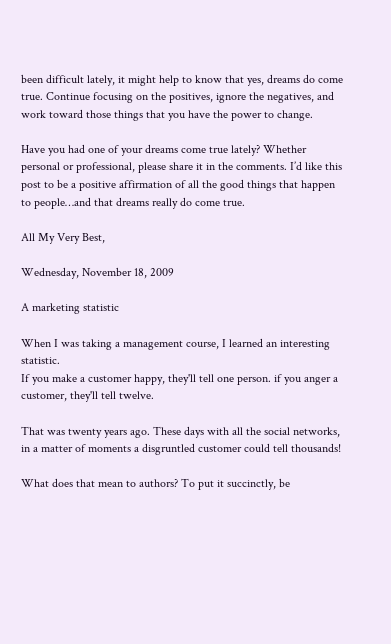been difficult lately, it might help to know that yes, dreams do come true. Continue focusing on the positives, ignore the negatives, and work toward those things that you have the power to change.

Have you had one of your dreams come true lately? Whether personal or professional, please share it in the comments. I’d like this post to be a positive affirmation of all the good things that happen to people…and that dreams really do come true.

All My Very Best,

Wednesday, November 18, 2009

A marketing statistic

When I was taking a management course, I learned an interesting statistic.
If you make a customer happy, they'll tell one person. if you anger a customer, they'll tell twelve.

That was twenty years ago. These days with all the social networks, in a matter of moments a disgruntled customer could tell thousands!

What does that mean to authors? To put it succinctly, be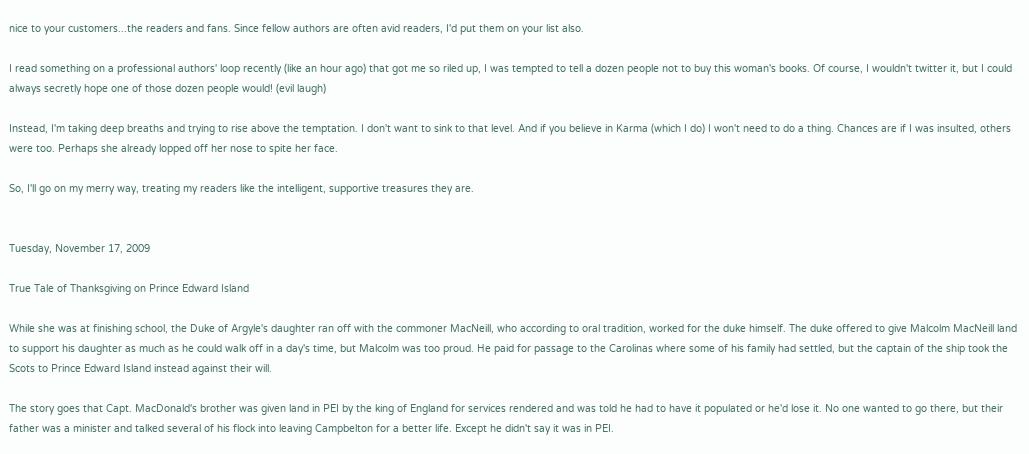nice to your customers...the readers and fans. Since fellow authors are often avid readers, I'd put them on your list also.

I read something on a professional authors' loop recently (like an hour ago) that got me so riled up, I was tempted to tell a dozen people not to buy this woman's books. Of course, I wouldn't twitter it, but I could always secretly hope one of those dozen people would! (evil laugh)

Instead, I'm taking deep breaths and trying to rise above the temptation. I don't want to sink to that level. And if you believe in Karma (which I do) I won't need to do a thing. Chances are if I was insulted, others were too. Perhaps she already lopped off her nose to spite her face.

So, I'll go on my merry way, treating my readers like the intelligent, supportive treasures they are.


Tuesday, November 17, 2009

True Tale of Thanksgiving on Prince Edward Island

While she was at finishing school, the Duke of Argyle's daughter ran off with the commoner MacNeill, who according to oral tradition, worked for the duke himself. The duke offered to give Malcolm MacNeill land to support his daughter as much as he could walk off in a day's time, but Malcolm was too proud. He paid for passage to the Carolinas where some of his family had settled, but the captain of the ship took the Scots to Prince Edward Island instead against their will.

The story goes that Capt. MacDonald's brother was given land in PEI by the king of England for services rendered and was told he had to have it populated or he'd lose it. No one wanted to go there, but their father was a minister and talked several of his flock into leaving Campbelton for a better life. Except he didn't say it was in PEI.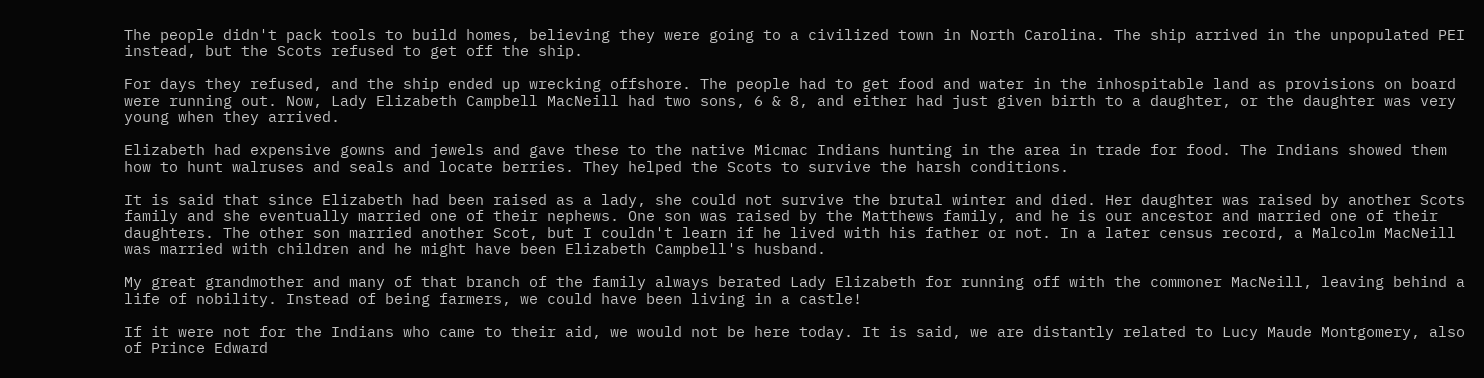The people didn't pack tools to build homes, believing they were going to a civilized town in North Carolina. The ship arrived in the unpopulated PEI instead, but the Scots refused to get off the ship.

For days they refused, and the ship ended up wrecking offshore. The people had to get food and water in the inhospitable land as provisions on board were running out. Now, Lady Elizabeth Campbell MacNeill had two sons, 6 & 8, and either had just given birth to a daughter, or the daughter was very young when they arrived.

Elizabeth had expensive gowns and jewels and gave these to the native Micmac Indians hunting in the area in trade for food. The Indians showed them how to hunt walruses and seals and locate berries. They helped the Scots to survive the harsh conditions.

It is said that since Elizabeth had been raised as a lady, she could not survive the brutal winter and died. Her daughter was raised by another Scots family and she eventually married one of their nephews. One son was raised by the Matthews family, and he is our ancestor and married one of their daughters. The other son married another Scot, but I couldn't learn if he lived with his father or not. In a later census record, a Malcolm MacNeill was married with children and he might have been Elizabeth Campbell's husband.

My great grandmother and many of that branch of the family always berated Lady Elizabeth for running off with the commoner MacNeill, leaving behind a life of nobility. Instead of being farmers, we could have been living in a castle!

If it were not for the Indians who came to their aid, we would not be here today. It is said, we are distantly related to Lucy Maude Montgomery, also of Prince Edward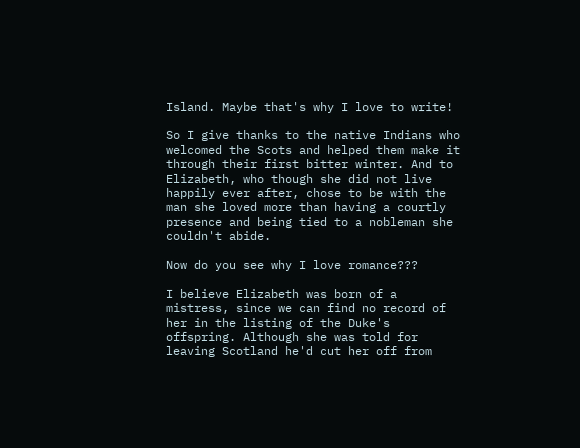Island. Maybe that's why I love to write!

So I give thanks to the native Indians who welcomed the Scots and helped them make it through their first bitter winter. And to Elizabeth, who though she did not live happily ever after, chose to be with the man she loved more than having a courtly presence and being tied to a nobleman she couldn't abide.

Now do you see why I love romance???

I believe Elizabeth was born of a mistress, since we can find no record of her in the listing of the Duke's offspring. Although she was told for leaving Scotland he'd cut her off from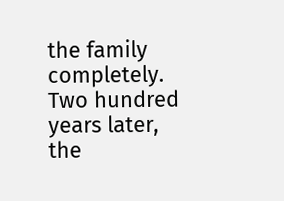the family completely. Two hundred years later, the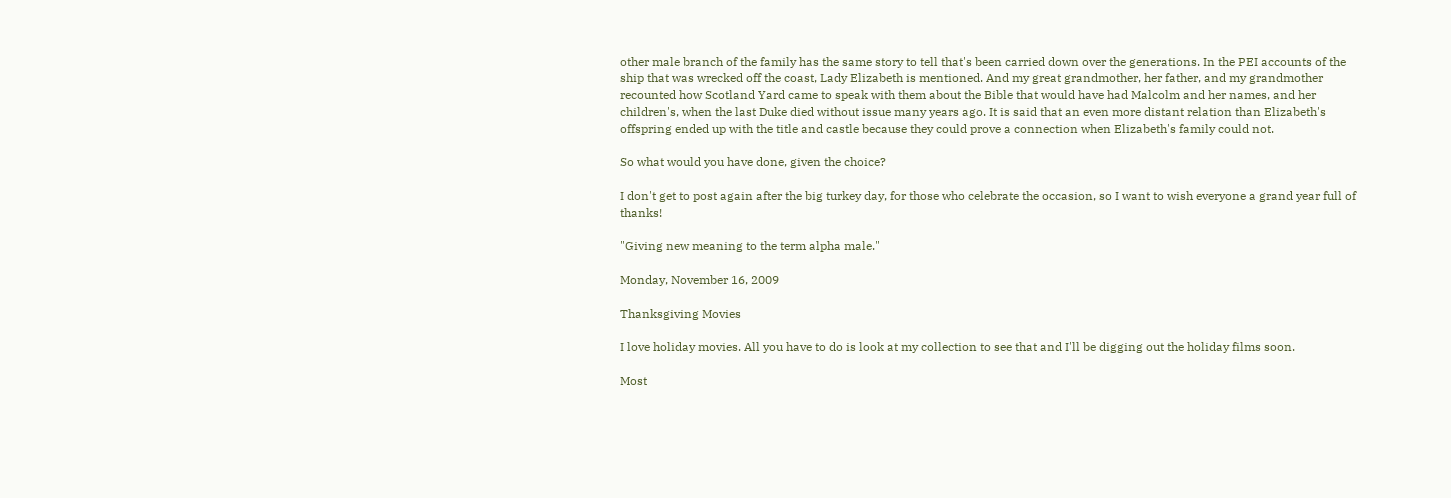other male branch of the family has the same story to tell that's been carried down over the generations. In the PEI accounts of the ship that was wrecked off the coast, Lady Elizabeth is mentioned. And my great grandmother, her father, and my grandmother recounted how Scotland Yard came to speak with them about the Bible that would have had Malcolm and her names, and her children's, when the last Duke died without issue many years ago. It is said that an even more distant relation than Elizabeth's offspring ended up with the title and castle because they could prove a connection when Elizabeth's family could not.

So what would you have done, given the choice?

I don't get to post again after the big turkey day, for those who celebrate the occasion, so I want to wish everyone a grand year full of thanks!

"Giving new meaning to the term alpha male."

Monday, November 16, 2009

Thanksgiving Movies

I love holiday movies. All you have to do is look at my collection to see that and I'll be digging out the holiday films soon.

Most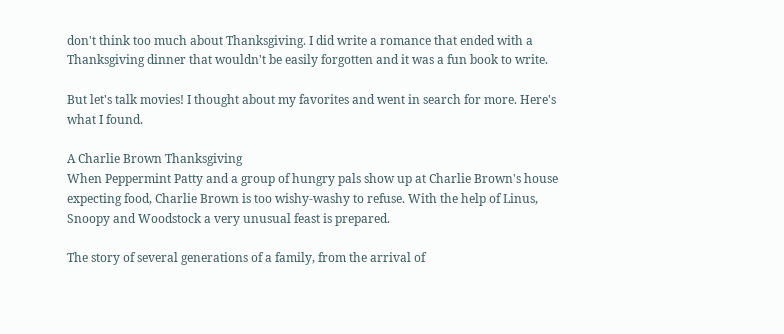don't think too much about Thanksgiving. I did write a romance that ended with a Thanksgiving dinner that wouldn't be easily forgotten and it was a fun book to write.

But let's talk movies! I thought about my favorites and went in search for more. Here's what I found.

A Charlie Brown Thanksgiving
When Peppermint Patty and a group of hungry pals show up at Charlie Brown's house expecting food, Charlie Brown is too wishy-washy to refuse. With the help of Linus, Snoopy and Woodstock a very unusual feast is prepared.

The story of several generations of a family, from the arrival of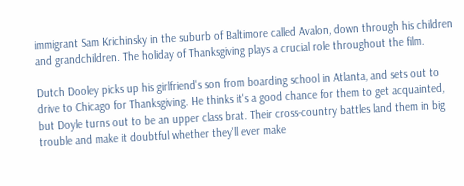immigrant Sam Krichinsky in the suburb of Baltimore called Avalon, down through his children and grandchildren. The holiday of Thanksgiving plays a crucial role throughout the film.

Dutch Dooley picks up his girlfriend's son from boarding school in Atlanta, and sets out to drive to Chicago for Thanksgiving. He thinks it's a good chance for them to get acquainted, but Doyle turns out to be an upper class brat. Their cross-country battles land them in big trouble and make it doubtful whether they'll ever make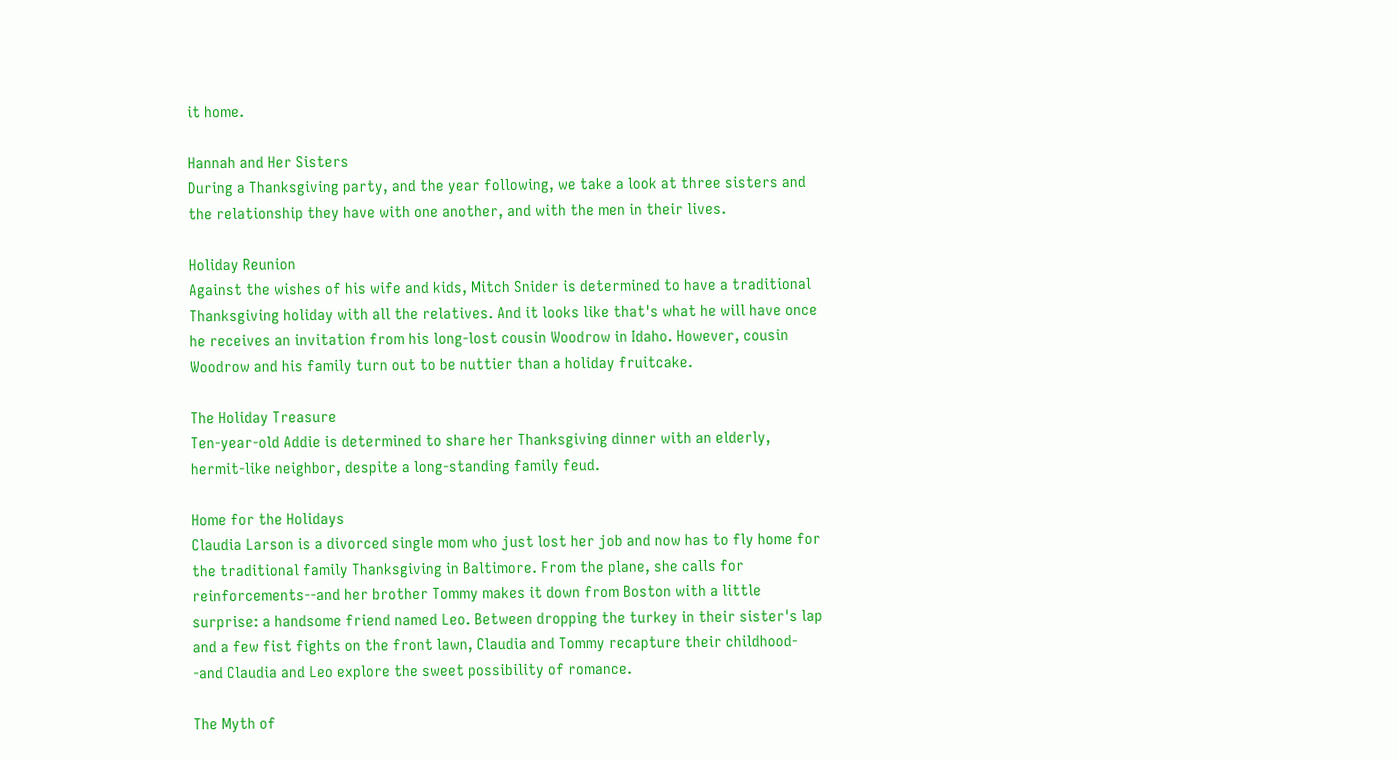it home.

Hannah and Her Sisters
During a Thanksgiving party, and the year following, we take a look at three sisters and the relationship they have with one another, and with the men in their lives.

Holiday Reunion
Against the wishes of his wife and kids, Mitch Snider is determined to have a traditional Thanksgiving holiday with all the relatives. And it looks like that's what he will have once he receives an invitation from his long-lost cousin Woodrow in Idaho. However, cousin Woodrow and his family turn out to be nuttier than a holiday fruitcake.

The Holiday Treasure
Ten-year-old Addie is determined to share her Thanksgiving dinner with an elderly, hermit-like neighbor, despite a long-standing family feud.

Home for the Holidays
Claudia Larson is a divorced single mom who just lost her job and now has to fly home for the traditional family Thanksgiving in Baltimore. From the plane, she calls for reinforcements--and her brother Tommy makes it down from Boston with a little surprise: a handsome friend named Leo. Between dropping the turkey in their sister's lap and a few fist fights on the front lawn, Claudia and Tommy recapture their childhood- -and Claudia and Leo explore the sweet possibility of romance.

The Myth of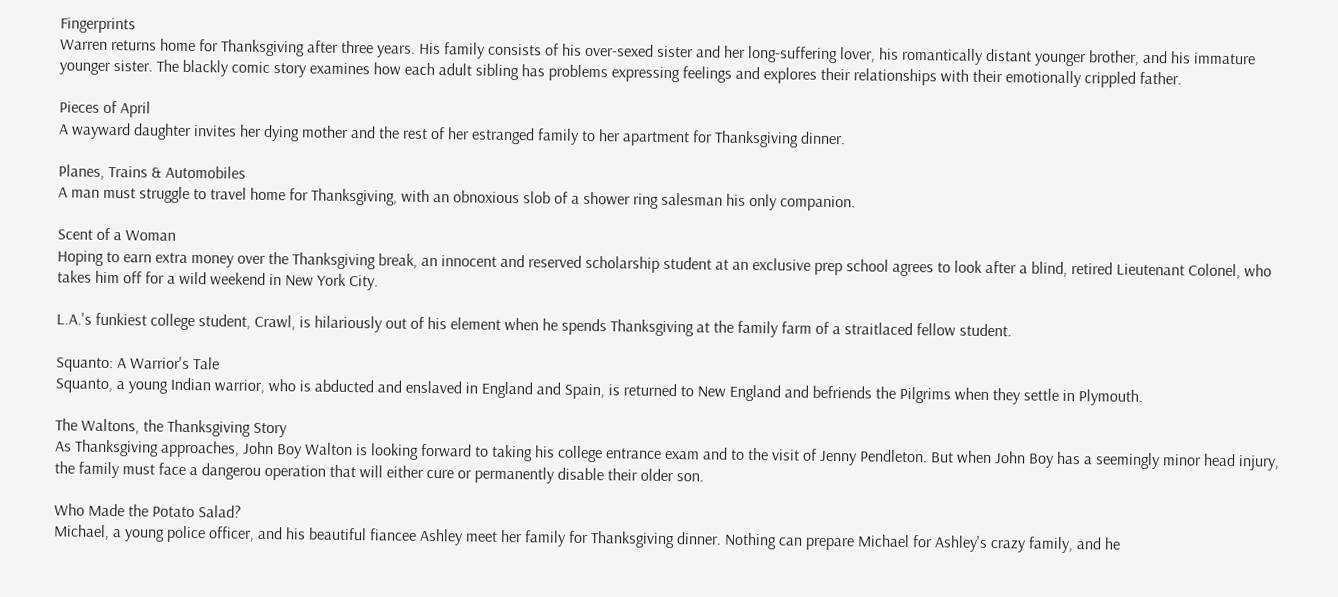Fingerprints
Warren returns home for Thanksgiving after three years. His family consists of his over-sexed sister and her long-suffering lover, his romantically distant younger brother, and his immature younger sister. The blackly comic story examines how each adult sibling has problems expressing feelings and explores their relationships with their emotionally crippled father.

Pieces of April
A wayward daughter invites her dying mother and the rest of her estranged family to her apartment for Thanksgiving dinner.

Planes, Trains & Automobiles
A man must struggle to travel home for Thanksgiving, with an obnoxious slob of a shower ring salesman his only companion.

Scent of a Woman
Hoping to earn extra money over the Thanksgiving break, an innocent and reserved scholarship student at an exclusive prep school agrees to look after a blind, retired Lieutenant Colonel, who takes him off for a wild weekend in New York City.

L.A.'s funkiest college student, Crawl, is hilariously out of his element when he spends Thanksgiving at the family farm of a straitlaced fellow student.

Squanto: A Warrior's Tale
Squanto, a young Indian warrior, who is abducted and enslaved in England and Spain, is returned to New England and befriends the Pilgrims when they settle in Plymouth.

The Waltons, the Thanksgiving Story
As Thanksgiving approaches, John Boy Walton is looking forward to taking his college entrance exam and to the visit of Jenny Pendleton. But when John Boy has a seemingly minor head injury, the family must face a dangerou operation that will either cure or permanently disable their older son.

Who Made the Potato Salad?
Michael, a young police officer, and his beautiful fiancee Ashley meet her family for Thanksgiving dinner. Nothing can prepare Michael for Ashley's crazy family, and he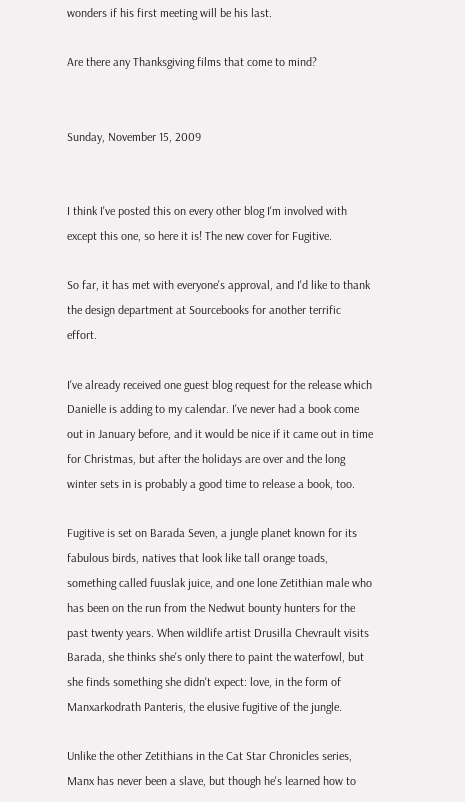wonders if his first meeting will be his last.

Are there any Thanksgiving films that come to mind?


Sunday, November 15, 2009


I think I've posted this on every other blog I'm involved with except this one, so here it is! The new cover for Fugitive.

So far, it has met with everyone's approval, and I'd like to thank the design department at Sourcebooks for another terrific effort.

I've already received one guest blog request for the release which Danielle is adding to my calendar. I've never had a book come out in January before, and it would be nice if it came out in time for Christmas, but after the holidays are over and the long winter sets in is probably a good time to release a book, too.

Fugitive is set on Barada Seven, a jungle planet known for its fabulous birds, natives that look like tall orange toads, something called fuuslak juice, and one lone Zetithian male who has been on the run from the Nedwut bounty hunters for the past twenty years. When wildlife artist Drusilla Chevrault visits Barada, she thinks she's only there to paint the waterfowl, but she finds something she didn't expect: love, in the form of Manxarkodrath Panteris, the elusive fugitive of the jungle.

Unlike the other Zetithians in the Cat Star Chronicles series, Manx has never been a slave, but though he's learned how to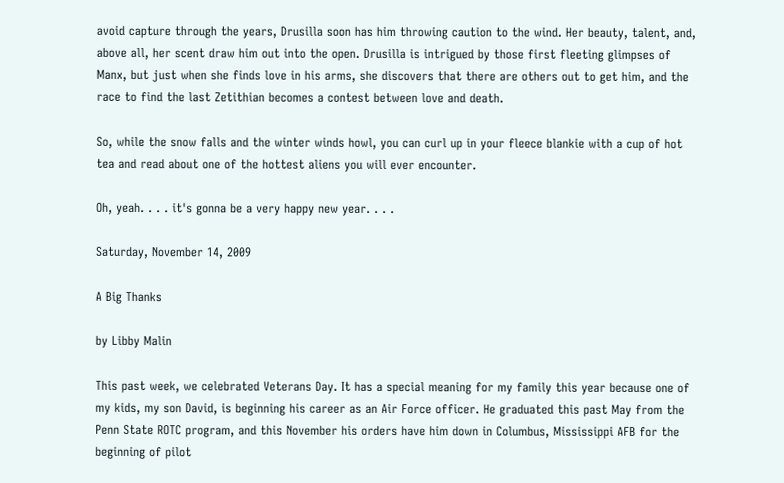avoid capture through the years, Drusilla soon has him throwing caution to the wind. Her beauty, talent, and, above all, her scent draw him out into the open. Drusilla is intrigued by those first fleeting glimpses of Manx, but just when she finds love in his arms, she discovers that there are others out to get him, and the race to find the last Zetithian becomes a contest between love and death.

So, while the snow falls and the winter winds howl, you can curl up in your fleece blankie with a cup of hot tea and read about one of the hottest aliens you will ever encounter.

Oh, yeah. . . . it's gonna be a very happy new year. . . .

Saturday, November 14, 2009

A Big Thanks

by Libby Malin

This past week, we celebrated Veterans Day. It has a special meaning for my family this year because one of my kids, my son David, is beginning his career as an Air Force officer. He graduated this past May from the Penn State ROTC program, and this November his orders have him down in Columbus, Mississippi AFB for the beginning of pilot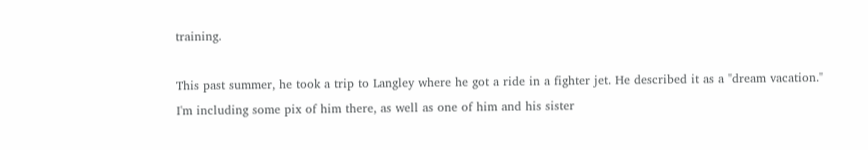training.

This past summer, he took a trip to Langley where he got a ride in a fighter jet. He described it as a "dream vacation." I'm including some pix of him there, as well as one of him and his sister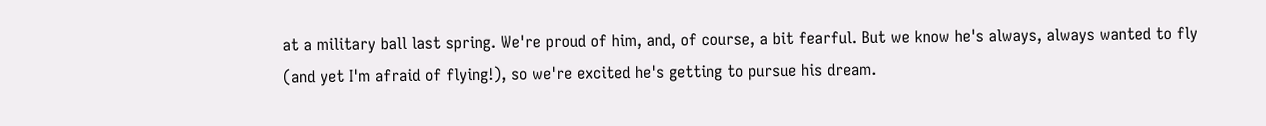at a military ball last spring. We're proud of him, and, of course, a bit fearful. But we know he's always, always wanted to fly (and yet I'm afraid of flying!), so we're excited he's getting to pursue his dream.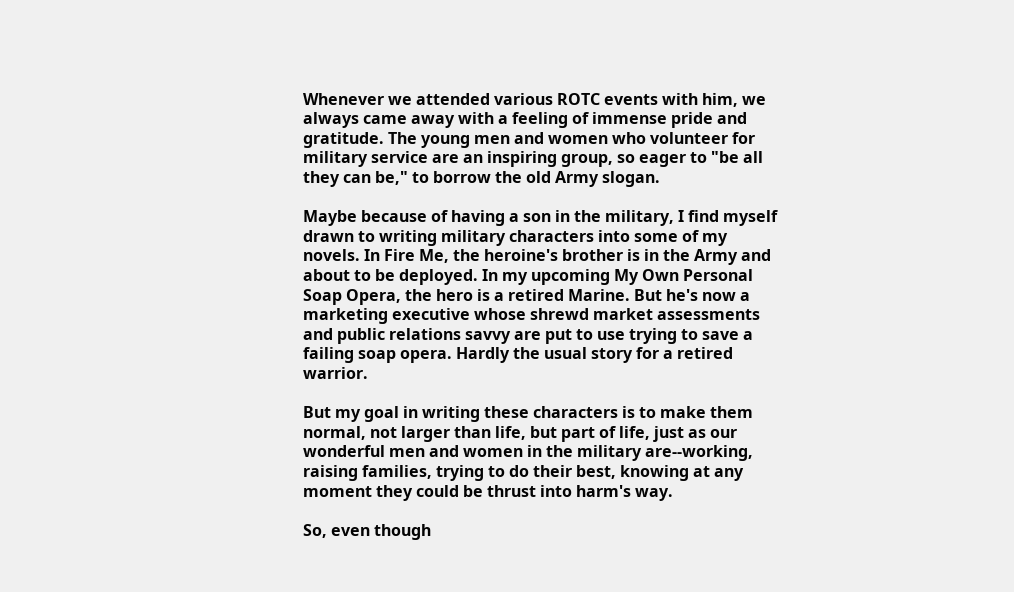Whenever we attended various ROTC events with him, we always came away with a feeling of immense pride and gratitude. The young men and women who volunteer for military service are an inspiring group, so eager to "be all they can be," to borrow the old Army slogan.

Maybe because of having a son in the military, I find myself drawn to writing military characters into some of my novels. In Fire Me, the heroine's brother is in the Army and about to be deployed. In my upcoming My Own Personal Soap Opera, the hero is a retired Marine. But he's now a marketing executive whose shrewd market assessments and public relations savvy are put to use trying to save a failing soap opera. Hardly the usual story for a retired warrior.

But my goal in writing these characters is to make them normal, not larger than life, but part of life, just as our wonderful men and women in the military are--working, raising families, trying to do their best, knowing at any moment they could be thrust into harm's way.

So, even though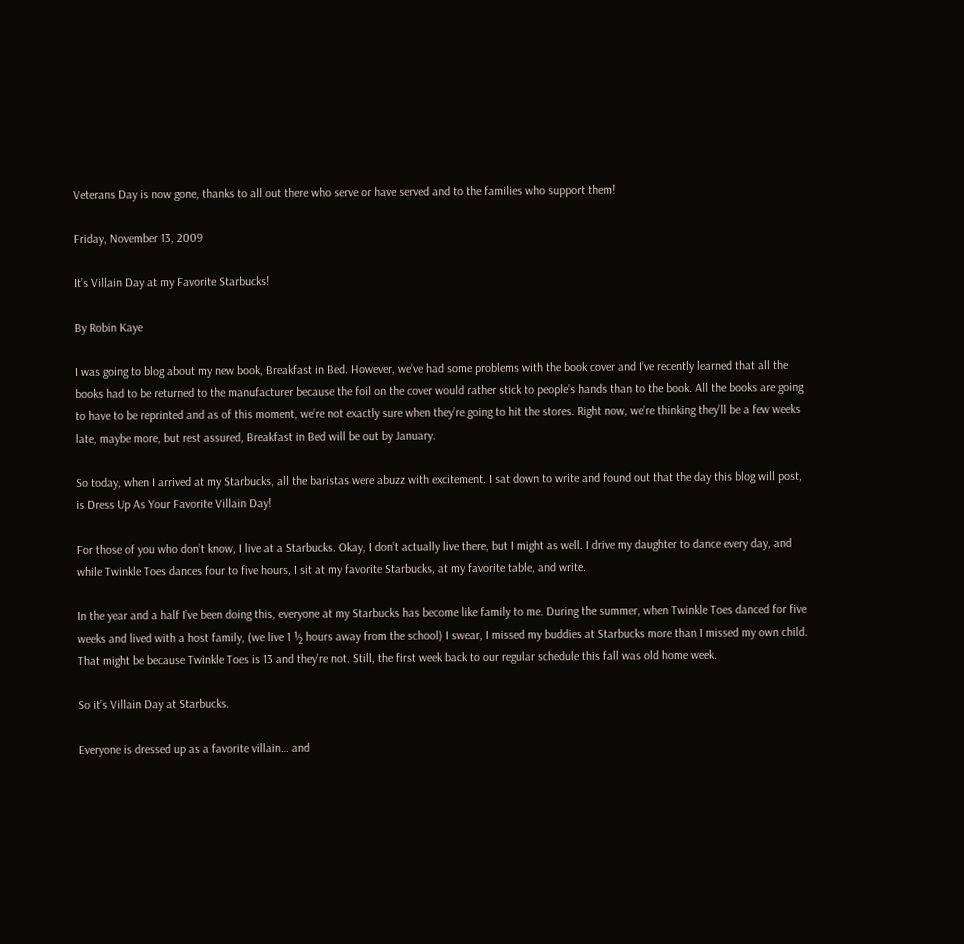Veterans Day is now gone, thanks to all out there who serve or have served and to the families who support them!

Friday, November 13, 2009

It’s Villain Day at my Favorite Starbucks!

By Robin Kaye

I was going to blog about my new book, Breakfast in Bed. However, we’ve had some problems with the book cover and I’ve recently learned that all the books had to be returned to the manufacturer because the foil on the cover would rather stick to people’s hands than to the book. All the books are going to have to be reprinted and as of this moment, we’re not exactly sure when they’re going to hit the stores. Right now, we’re thinking they’ll be a few weeks late, maybe more, but rest assured, Breakfast in Bed will be out by January.

So today, when I arrived at my Starbucks, all the baristas were abuzz with excitement. I sat down to write and found out that the day this blog will post, is Dress Up As Your Favorite Villain Day!

For those of you who don’t know, I live at a Starbucks. Okay, I don’t actually live there, but I might as well. I drive my daughter to dance every day, and while Twinkle Toes dances four to five hours, I sit at my favorite Starbucks, at my favorite table, and write.

In the year and a half I’ve been doing this, everyone at my Starbucks has become like family to me. During the summer, when Twinkle Toes danced for five weeks and lived with a host family, (we live 1 ½ hours away from the school) I swear, I missed my buddies at Starbucks more than I missed my own child. That might be because Twinkle Toes is 13 and they’re not. Still, the first week back to our regular schedule this fall was old home week.

So it’s Villain Day at Starbucks.

Everyone is dressed up as a favorite villain… and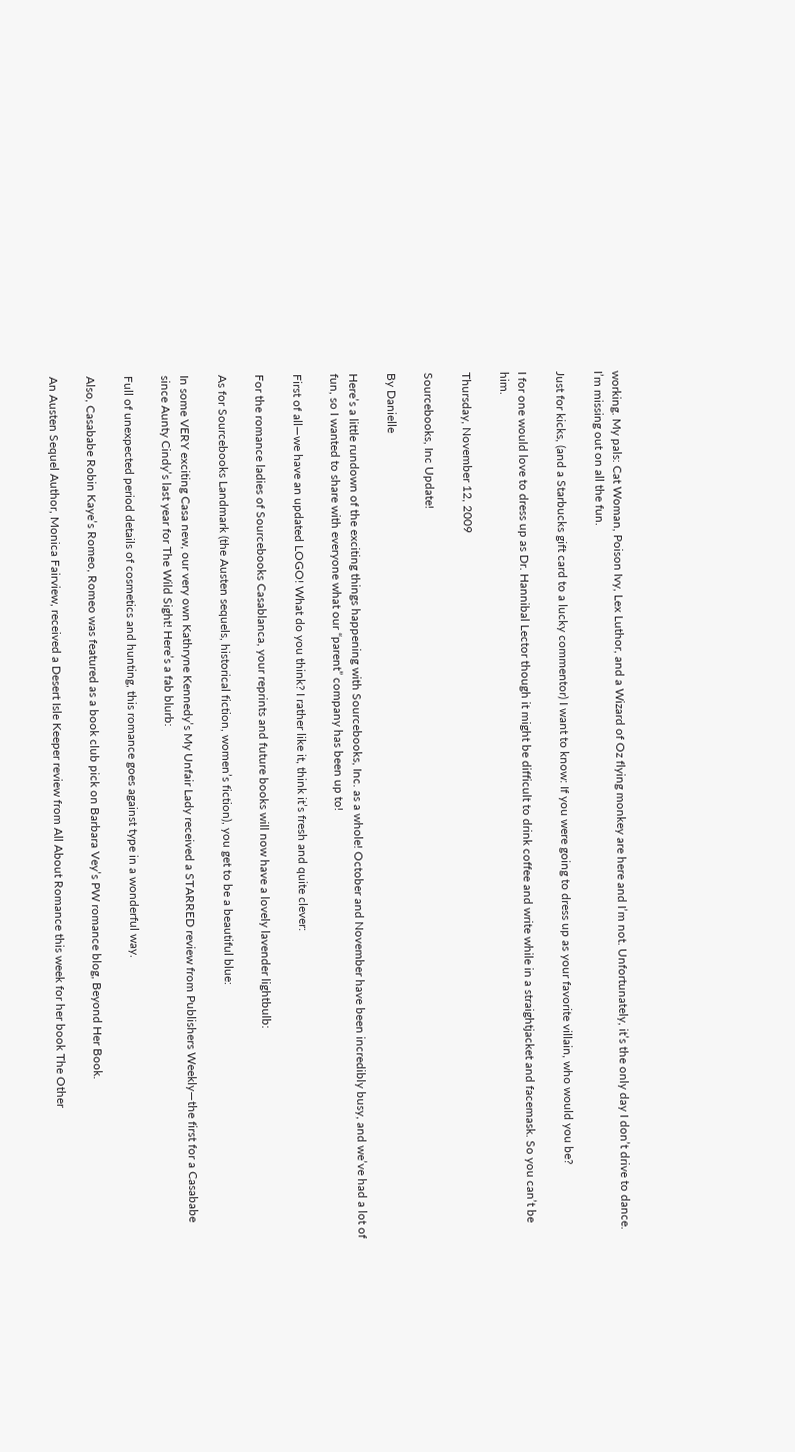working. My pals: Cat Woman, Poison Ivy, Lex Luthor, and a Wizard of Oz flying monkey are here and I’m not. Unfortunately, it’s the only day I don’t drive to dance. I’m missing out on all the fun.

Just for kicks, (and a Starbucks gift card to a lucky commentor) I want to know: If you were going to dress up as your favorite villain, who would you be?

I for one would love to dress up as Dr. Hannibal Lector though it might be difficult to drink coffee and write while in a straightjacket and facemask. So you can’t be him.

Thursday, November 12, 2009

Sourcebooks, Inc Update!

By Danielle

Here’s a little rundown of the exciting things happening with Sourcebooks, Inc. as a whole! October and November have been incredibly busy, and we’ve had a lot of fun, so I wanted to share with everyone what our “parent” company has been up to!

First of all—we have an updated LOGO! What do you think? I rather like it, think it’s fresh and quite clever:

For the romance ladies of Sourcebooks Casablanca, your reprints and future books will now have a lovely lavender lightbulb:

As for Sourcebooks Landmark (the Austen sequels, historical fiction, women’s fiction), you get to be a beautiful blue:

In some VERY exciting Casa new, our very own Kathryne Kennedy’s My Unfair Lady received a STARRED review from Publishers Weekly—the first for a Casababe since Aunty Cindy’s last year for The Wild Sight! Here’s a fab blurb:

Full of unexpected period details of cosmetics and hunting, this romance goes against type in a wonderful way.

Also, Casababe Robin Kaye’s Romeo, Romeo was featured as a book club pick on Barbara Vey’s PW romance blog, Beyond Her Book.

An Austen Sequel Author, Monica Fairview, received a Desert Isle Keeper review from All About Romance this week for her book The Other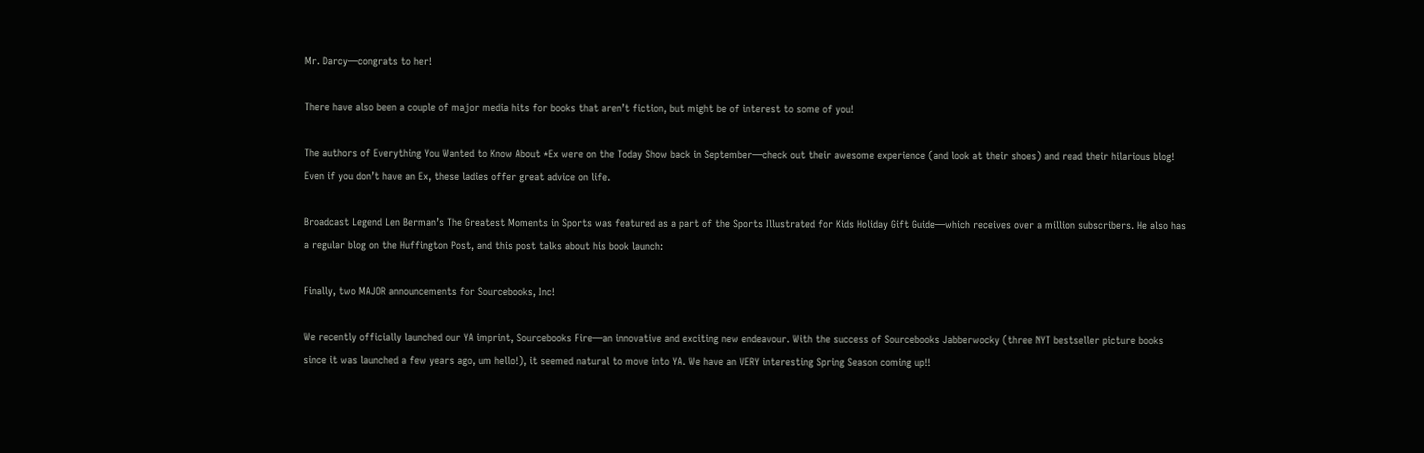Mr. Darcy—congrats to her!

There have also been a couple of major media hits for books that aren’t fiction, but might be of interest to some of you!

The authors of Everything You Wanted to Know About *Ex were on the Today Show back in September—check out their awesome experience (and look at their shoes) and read their hilarious blog! Even if you don’t have an Ex, these ladies offer great advice on life.

Broadcast Legend Len Berman’s The Greatest Moments in Sports was featured as a part of the Sports Illustrated for Kids Holiday Gift Guide—which receives over a million subscribers. He also has a regular blog on the Huffington Post, and this post talks about his book launch:

Finally, two MAJOR announcements for Sourcebooks, Inc!

We recently officially launched our YA imprint, Sourcebooks Fire—an innovative and exciting new endeavour. With the success of Sourcebooks Jabberwocky (three NYT bestseller picture books since it was launched a few years ago, um hello!), it seemed natural to move into YA. We have an VERY interesting Spring Season coming up!!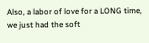Also, a labor of love for a LONG time, we just had the soft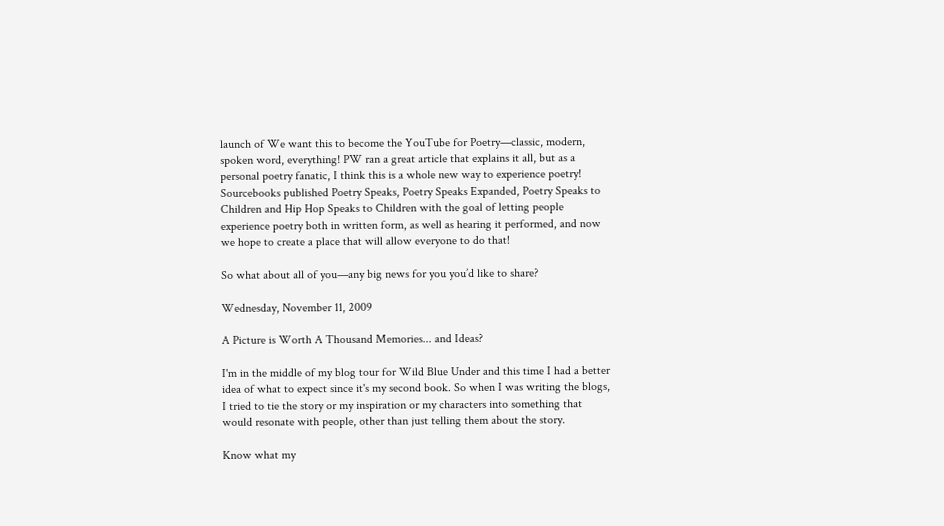launch of We want this to become the YouTube for Poetry—classic, modern, spoken word, everything! PW ran a great article that explains it all, but as a personal poetry fanatic, I think this is a whole new way to experience poetry! Sourcebooks published Poetry Speaks, Poetry Speaks Expanded, Poetry Speaks to Children and Hip Hop Speaks to Children with the goal of letting people experience poetry both in written form, as well as hearing it performed, and now we hope to create a place that will allow everyone to do that!

So what about all of you—any big news for you you’d like to share?

Wednesday, November 11, 2009

A Picture is Worth A Thousand Memories... and Ideas?

I'm in the middle of my blog tour for Wild Blue Under and this time I had a better idea of what to expect since it's my second book. So when I was writing the blogs, I tried to tie the story or my inspiration or my characters into something that would resonate with people, other than just telling them about the story.

Know what my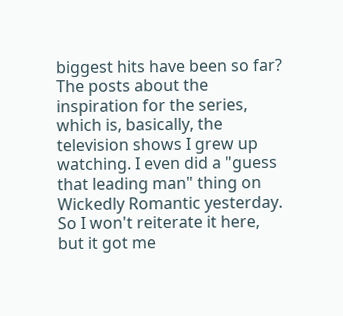biggest hits have been so far? The posts about the inspiration for the series, which is, basically, the television shows I grew up watching. I even did a "guess that leading man" thing on Wickedly Romantic yesterday. So I won't reiterate it here, but it got me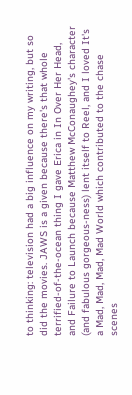to thinking: television had a big influence on my writing, but so did the movies. JAWS is a given because there's that whole terrified-of-the-ocean thing I gave Erica in In Over Her Head, and Failure to Launch because Matthew McConaughey's character (and fabulous gorgeous-ness) lent itself to Reel, and I loved It's a Mad, Mad, Mad, Mad World which contributed to the chase scenes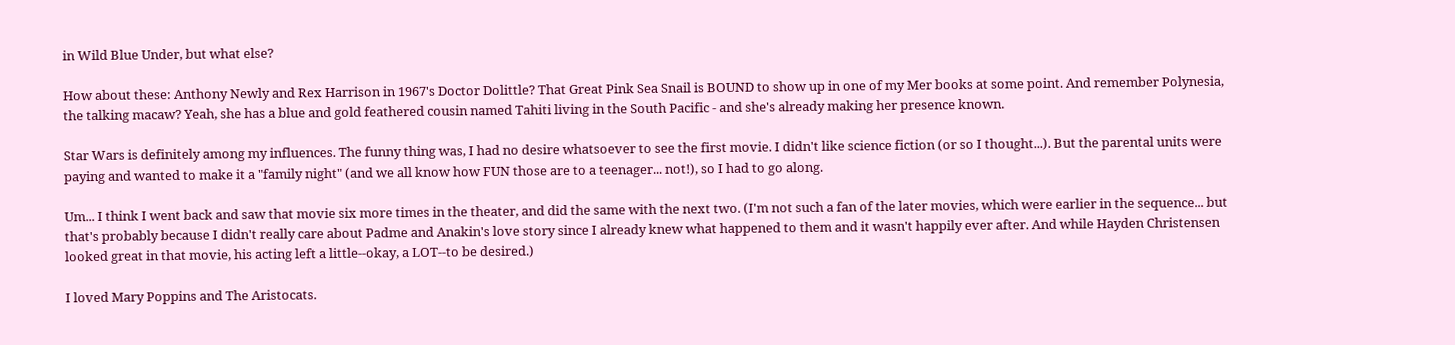in Wild Blue Under, but what else?

How about these: Anthony Newly and Rex Harrison in 1967's Doctor Dolittle? That Great Pink Sea Snail is BOUND to show up in one of my Mer books at some point. And remember Polynesia, the talking macaw? Yeah, she has a blue and gold feathered cousin named Tahiti living in the South Pacific - and she's already making her presence known.

Star Wars is definitely among my influences. The funny thing was, I had no desire whatsoever to see the first movie. I didn't like science fiction (or so I thought...). But the parental units were paying and wanted to make it a "family night" (and we all know how FUN those are to a teenager... not!), so I had to go along.

Um... I think I went back and saw that movie six more times in the theater, and did the same with the next two. (I'm not such a fan of the later movies, which were earlier in the sequence... but that's probably because I didn't really care about Padme and Anakin's love story since I already knew what happened to them and it wasn't happily ever after. And while Hayden Christensen looked great in that movie, his acting left a little--okay, a LOT--to be desired.)

I loved Mary Poppins and The Aristocats.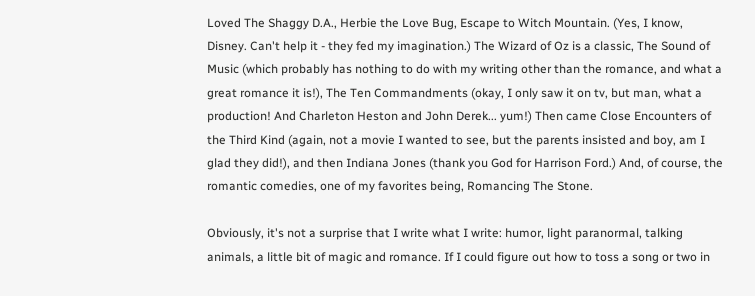Loved The Shaggy D.A., Herbie the Love Bug, Escape to Witch Mountain. (Yes, I know, Disney. Can't help it - they fed my imagination.) The Wizard of Oz is a classic, The Sound of Music (which probably has nothing to do with my writing other than the romance, and what a great romance it is!), The Ten Commandments (okay, I only saw it on tv, but man, what a production! And Charleton Heston and John Derek... yum!) Then came Close Encounters of the Third Kind (again, not a movie I wanted to see, but the parents insisted and boy, am I glad they did!), and then Indiana Jones (thank you God for Harrison Ford.) And, of course, the romantic comedies, one of my favorites being, Romancing The Stone.

Obviously, it's not a surprise that I write what I write: humor, light paranormal, talking animals, a little bit of magic and romance. If I could figure out how to toss a song or two in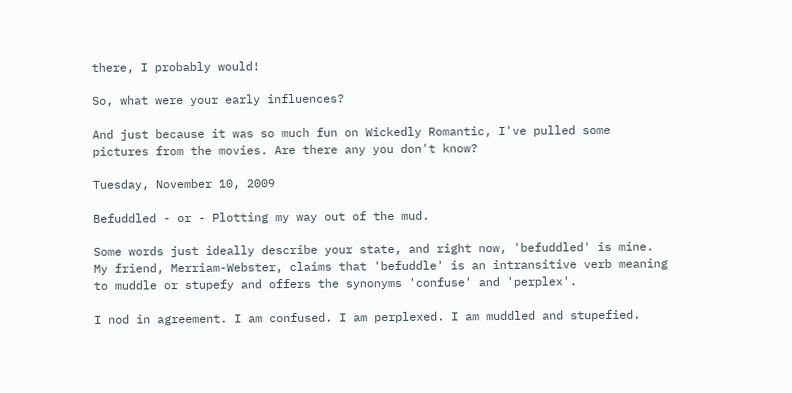there, I probably would!

So, what were your early influences?

And just because it was so much fun on Wickedly Romantic, I've pulled some pictures from the movies. Are there any you don't know?

Tuesday, November 10, 2009

Befuddled - or - Plotting my way out of the mud.

Some words just ideally describe your state, and right now, 'befuddled' is mine. My friend, Merriam-Webster, claims that 'befuddle' is an intransitive verb meaning to muddle or stupefy and offers the synonyms 'confuse' and 'perplex'.

I nod in agreement. I am confused. I am perplexed. I am muddled and stupefied.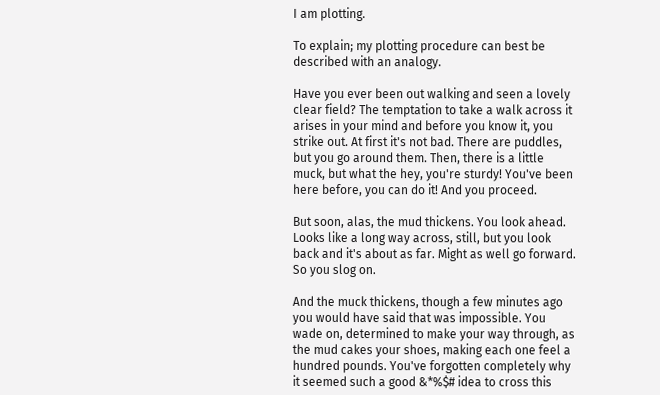I am plotting.

To explain; my plotting procedure can best be described with an analogy.

Have you ever been out walking and seen a lovely clear field? The temptation to take a walk across it arises in your mind and before you know it, you strike out. At first it's not bad. There are puddles, but you go around them. Then, there is a little muck, but what the hey, you're sturdy! You've been here before, you can do it! And you proceed.

But soon, alas, the mud thickens. You look ahead. Looks like a long way across, still, but you look back and it's about as far. Might as well go forward. So you slog on.

And the muck thickens, though a few minutes ago you would have said that was impossible. You wade on, determined to make your way through, as the mud cakes your shoes, making each one feel a hundred pounds. You've forgotten completely why it seemed such a good &*%$# idea to cross this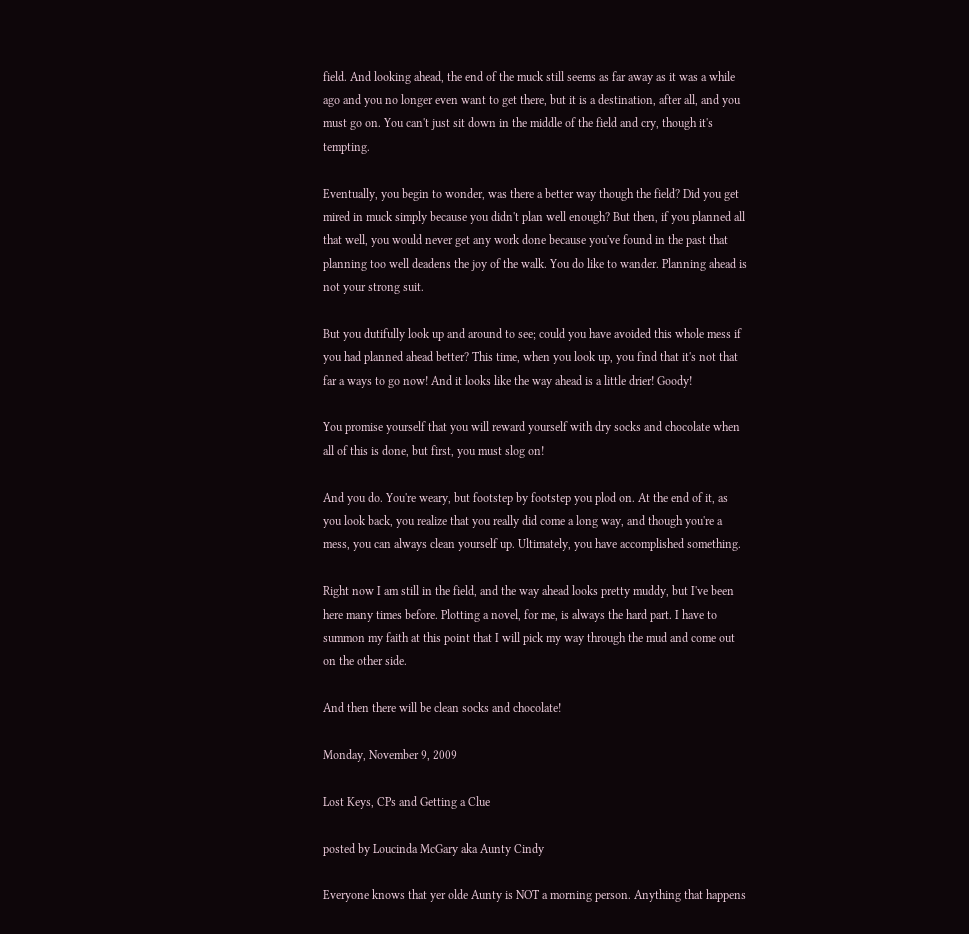field. And looking ahead, the end of the muck still seems as far away as it was a while ago and you no longer even want to get there, but it is a destination, after all, and you must go on. You can't just sit down in the middle of the field and cry, though it's tempting.

Eventually, you begin to wonder, was there a better way though the field? Did you get mired in muck simply because you didn't plan well enough? But then, if you planned all that well, you would never get any work done because you've found in the past that planning too well deadens the joy of the walk. You do like to wander. Planning ahead is not your strong suit.

But you dutifully look up and around to see; could you have avoided this whole mess if you had planned ahead better? This time, when you look up, you find that it's not that far a ways to go now! And it looks like the way ahead is a little drier! Goody!

You promise yourself that you will reward yourself with dry socks and chocolate when all of this is done, but first, you must slog on!

And you do. You're weary, but footstep by footstep you plod on. At the end of it, as you look back, you realize that you really did come a long way, and though you're a mess, you can always clean yourself up. Ultimately, you have accomplished something.

Right now I am still in the field, and the way ahead looks pretty muddy, but I've been here many times before. Plotting a novel, for me, is always the hard part. I have to summon my faith at this point that I will pick my way through the mud and come out on the other side.

And then there will be clean socks and chocolate!

Monday, November 9, 2009

Lost Keys, CPs and Getting a Clue

posted by Loucinda McGary aka Aunty Cindy

Everyone knows that yer olde Aunty is NOT a morning person. Anything that happens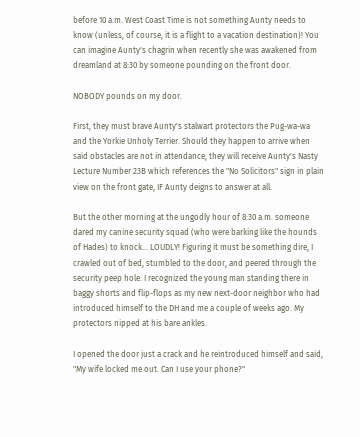before 10 a.m. West Coast Time is not something Aunty needs to know (unless, of course, it is a flight to a vacation destination)! You can imagine Aunty's chagrin when recently she was awakened from dreamland at 8:30 by someone pounding on the front door.

NOBODY pounds on my door.

First, they must brave Aunty's stalwart protectors the Pug-wa-wa and the Yorkie Unholy Terrier. Should they happen to arrive when said obstacles are not in attendance, they will receive Aunty's Nasty Lecture Number 23B which references the "No Solicitors" sign in plain view on the front gate, IF Aunty deigns to answer at all.

But the other morning at the ungodly hour of 8:30 a.m. someone dared my canine security squad (who were barking like the hounds of Hades) to knock... LOUDLY! Figuring it must be something dire, I crawled out of bed, stumbled to the door, and peered through the security peep hole. I recognized the young man standing there in baggy shorts and flip-flops as my new next-door neighbor who had introduced himself to the DH and me a couple of weeks ago. My protectors nipped at his bare ankles.

I opened the door just a crack and he reintroduced himself and said, "My wife locked me out. Can I use your phone?"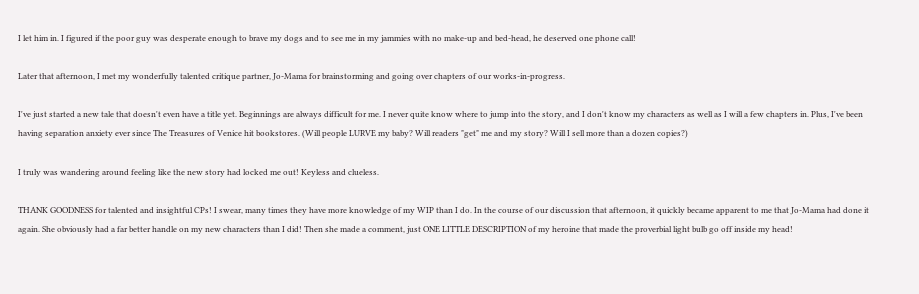I let him in. I figured if the poor guy was desperate enough to brave my dogs and to see me in my jammies with no make-up and bed-head, he deserved one phone call!

Later that afternoon, I met my wonderfully talented critique partner, Jo-Mama for brainstorming and going over chapters of our works-in-progress.

I've just started a new tale that doesn't even have a title yet. Beginnings are always difficult for me. I never quite know where to jump into the story, and I don't know my characters as well as I will a few chapters in. Plus, I've been having separation anxiety ever since The Treasures of Venice hit bookstores. (Will people LURVE my baby? Will readers "get" me and my story? Will I sell more than a dozen copies?)

I truly was wandering around feeling like the new story had locked me out! Keyless and clueless.

THANK GOODNESS for talented and insightful CPs! I swear, many times they have more knowledge of my WIP than I do. In the course of our discussion that afternoon, it quickly became apparent to me that Jo-Mama had done it again. She obviously had a far better handle on my new characters than I did! Then she made a comment, just ONE LITTLE DESCRIPTION of my heroine that made the proverbial light bulb go off inside my head!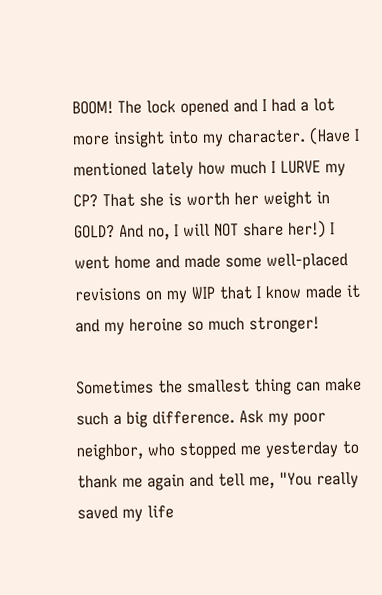BOOM! The lock opened and I had a lot more insight into my character. (Have I mentioned lately how much I LURVE my CP? That she is worth her weight in GOLD? And no, I will NOT share her!) I went home and made some well-placed revisions on my WIP that I know made it and my heroine so much stronger!

Sometimes the smallest thing can make such a big difference. Ask my poor neighbor, who stopped me yesterday to thank me again and tell me, "You really saved my life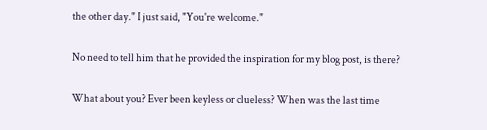the other day." I just said, "You're welcome."

No need to tell him that he provided the inspiration for my blog post, is there?

What about you? Ever been keyless or clueless? When was the last time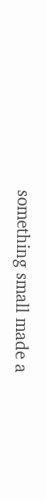something small made a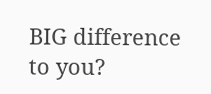BIG difference to you?